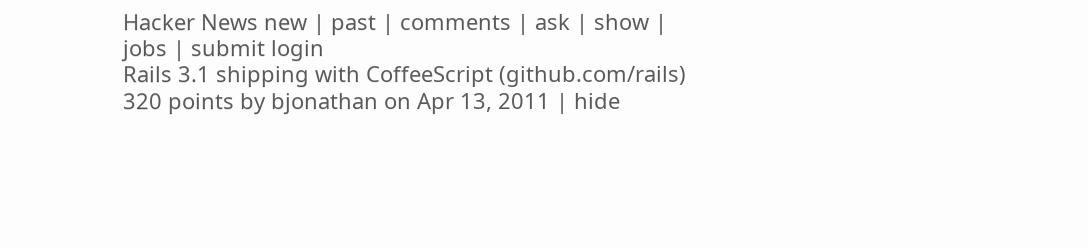Hacker News new | past | comments | ask | show | jobs | submit login
Rails 3.1 shipping with CoffeeScript (github.com/rails)
320 points by bjonathan on Apr 13, 2011 | hide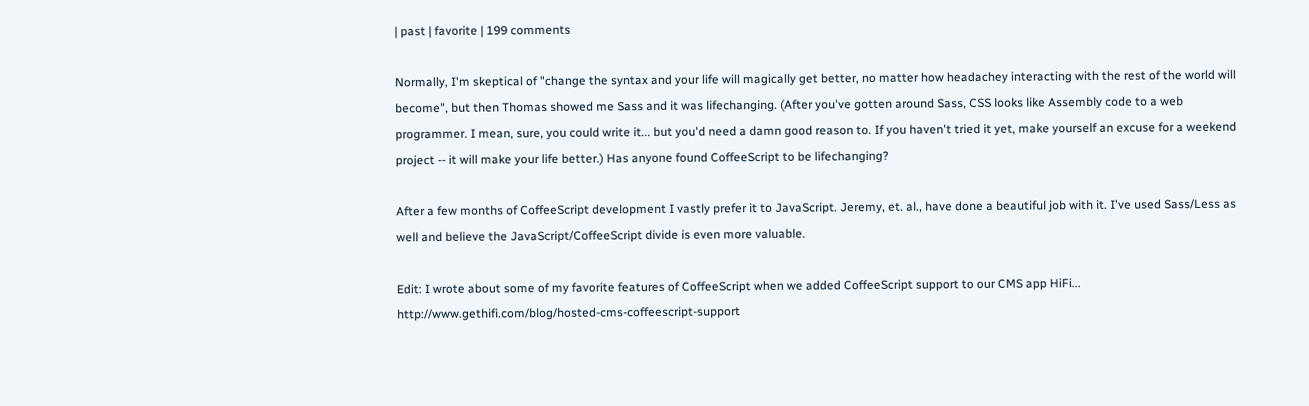| past | favorite | 199 comments

Normally, I'm skeptical of "change the syntax and your life will magically get better, no matter how headachey interacting with the rest of the world will become", but then Thomas showed me Sass and it was lifechanging. (After you've gotten around Sass, CSS looks like Assembly code to a web programmer. I mean, sure, you could write it... but you'd need a damn good reason to. If you haven't tried it yet, make yourself an excuse for a weekend project -- it will make your life better.) Has anyone found CoffeeScript to be lifechanging?

After a few months of CoffeeScript development I vastly prefer it to JavaScript. Jeremy, et. al., have done a beautiful job with it. I've used Sass/Less as well and believe the JavaScript/CoffeeScript divide is even more valuable.

Edit: I wrote about some of my favorite features of CoffeeScript when we added CoffeeScript support to our CMS app HiFi... http://www.gethifi.com/blog/hosted-cms-coffeescript-support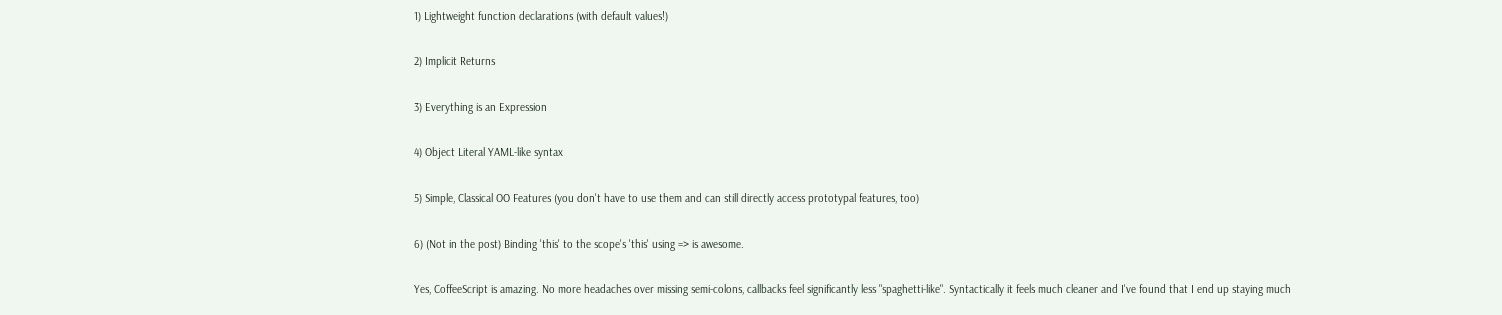1) Lightweight function declarations (with default values!)

2) Implicit Returns

3) Everything is an Expression

4) Object Literal YAML-like syntax

5) Simple, Classical OO Features (you don't have to use them and can still directly access prototypal features, too)

6) (Not in the post) Binding 'this' to the scope's 'this' using => is awesome.

Yes, CoffeeScript is amazing. No more headaches over missing semi-colons, callbacks feel significantly less "spaghetti-like". Syntactically it feels much cleaner and I've found that I end up staying much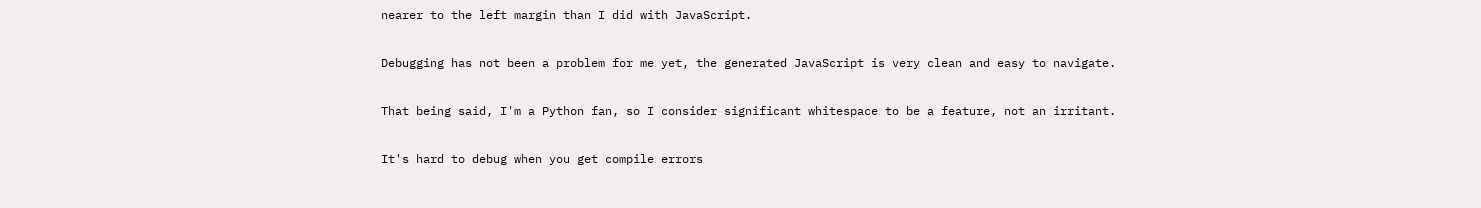nearer to the left margin than I did with JavaScript.

Debugging has not been a problem for me yet, the generated JavaScript is very clean and easy to navigate.

That being said, I'm a Python fan, so I consider significant whitespace to be a feature, not an irritant.

It's hard to debug when you get compile errors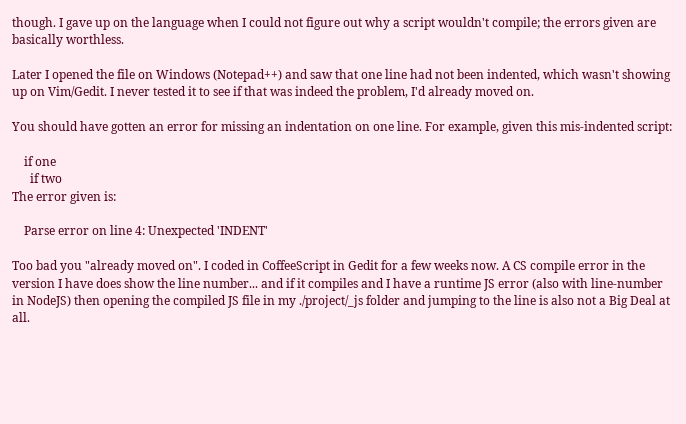though. I gave up on the language when I could not figure out why a script wouldn't compile; the errors given are basically worthless.

Later I opened the file on Windows (Notepad++) and saw that one line had not been indented, which wasn't showing up on Vim/Gedit. I never tested it to see if that was indeed the problem, I'd already moved on.

You should have gotten an error for missing an indentation on one line. For example, given this mis-indented script:

    if one
      if two
The error given is:

    Parse error on line 4: Unexpected 'INDENT'

Too bad you "already moved on". I coded in CoffeeScript in Gedit for a few weeks now. A CS compile error in the version I have does show the line number... and if it compiles and I have a runtime JS error (also with line-number in NodeJS) then opening the compiled JS file in my ./project/_js folder and jumping to the line is also not a Big Deal at all.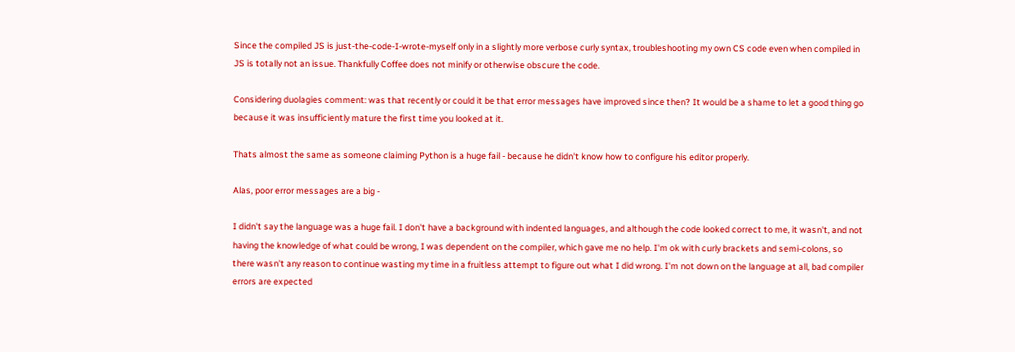Since the compiled JS is just-the-code-I-wrote-myself only in a slightly more verbose curly syntax, troubleshooting my own CS code even when compiled in JS is totally not an issue. Thankfully Coffee does not minify or otherwise obscure the code.

Considering duolagies comment: was that recently or could it be that error messages have improved since then? It would be a shame to let a good thing go because it was insufficiently mature the first time you looked at it.

Thats almost the same as someone claiming Python is a huge fail - because he didn't know how to configure his editor properly.

Alas, poor error messages are a big -

I didn't say the language was a huge fail. I don't have a background with indented languages, and although the code looked correct to me, it wasn't, and not having the knowledge of what could be wrong, I was dependent on the compiler, which gave me no help. I'm ok with curly brackets and semi-colons, so there wasn't any reason to continue wasting my time in a fruitless attempt to figure out what I did wrong. I'm not down on the language at all, bad compiler errors are expected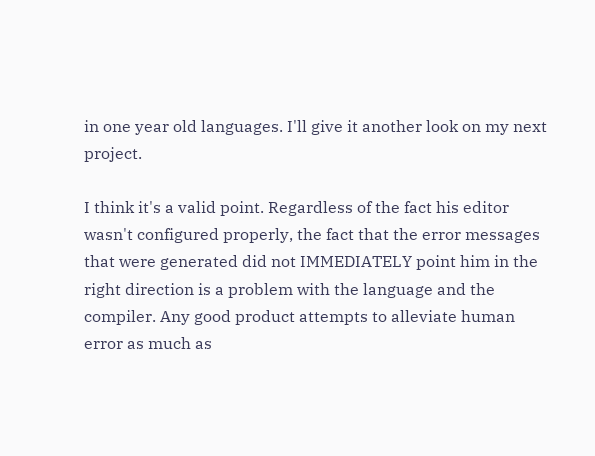in one year old languages. I'll give it another look on my next project.

I think it's a valid point. Regardless of the fact his editor wasn't configured properly, the fact that the error messages that were generated did not IMMEDIATELY point him in the right direction is a problem with the language and the compiler. Any good product attempts to alleviate human error as much as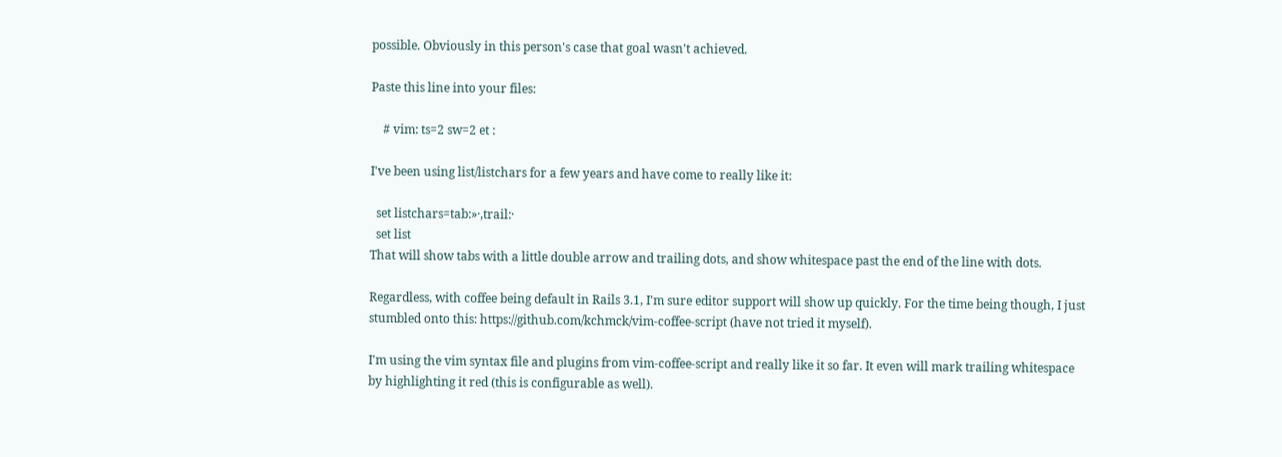possible. Obviously in this person's case that goal wasn't achieved.

Paste this line into your files:

    # vim: ts=2 sw=2 et :

I've been using list/listchars for a few years and have come to really like it:

  set listchars=tab:»·,trail:·
  set list
That will show tabs with a little double arrow and trailing dots, and show whitespace past the end of the line with dots.

Regardless, with coffee being default in Rails 3.1, I'm sure editor support will show up quickly. For the time being though, I just stumbled onto this: https://github.com/kchmck/vim-coffee-script (have not tried it myself).

I'm using the vim syntax file and plugins from vim-coffee-script and really like it so far. It even will mark trailing whitespace by highlighting it red (this is configurable as well).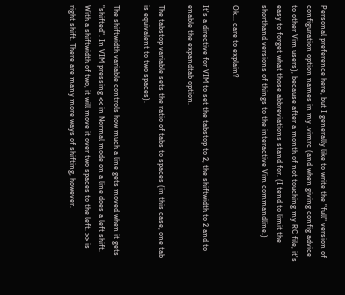Personal preference here, but I generally like to write the "full" version of configuration option names in my .vimrc (and when giving config advice to other Vim users), because after a month of not touching my RC file, it's easy to forget what those abbreviations stand for. (I tend to limit the shorthand versions of things to the interactive Vim commandline.)

Ok... care to explain?

It's a directive for VIM to set the tabstop to 2, the shiftwidth to 2 and to enable the expandtab option.

The tabstop variable sets the ratio of tabs to spaces (in this case, one tab is equivalent to two spaces).

The shiftwidth variable controls how much a line gets moved when it gets "shifted". In VIM pressing << in Normal mode on a line does a left shift. With a shiftwidth of two, it will move it over two spaces to the left. >> is right shift. There are many more ways of shifting, however.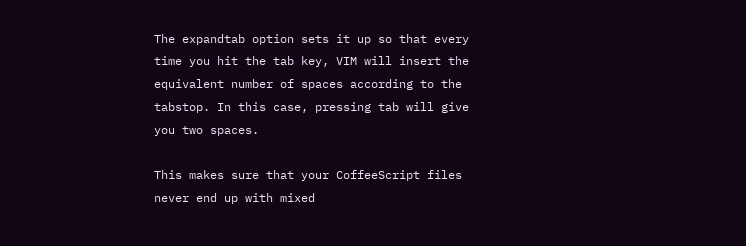The expandtab option sets it up so that every time you hit the tab key, VIM will insert the equivalent number of spaces according to the tabstop. In this case, pressing tab will give you two spaces.

This makes sure that your CoffeeScript files never end up with mixed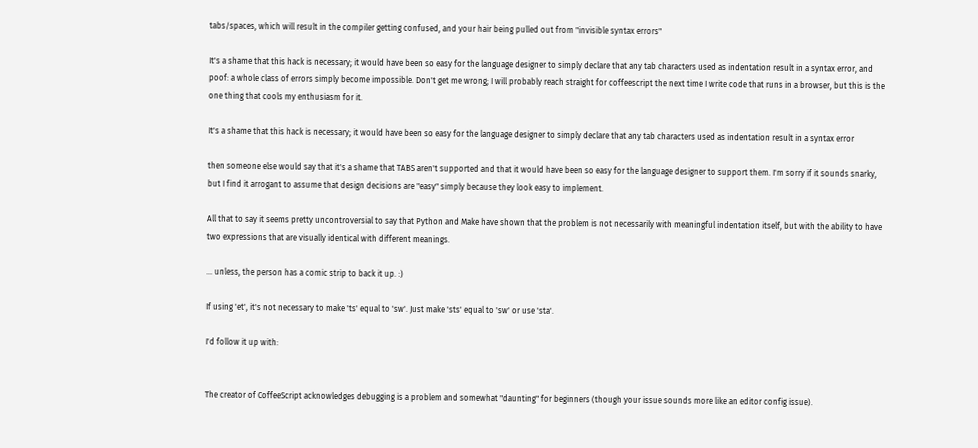tabs/spaces, which will result in the compiler getting confused, and your hair being pulled out from "invisible syntax errors"

It's a shame that this hack is necessary; it would have been so easy for the language designer to simply declare that any tab characters used as indentation result in a syntax error, and poof: a whole class of errors simply become impossible. Don't get me wrong; I will probably reach straight for coffeescript the next time I write code that runs in a browser, but this is the one thing that cools my enthusiasm for it.

It's a shame that this hack is necessary; it would have been so easy for the language designer to simply declare that any tab characters used as indentation result in a syntax error

then someone else would say that it's a shame that TABS aren't supported and that it would have been so easy for the language designer to support them. I'm sorry if it sounds snarky, but I find it arrogant to assume that design decisions are "easy" simply because they look easy to implement.

All that to say it seems pretty uncontroversial to say that Python and Make have shown that the problem is not necessarily with meaningful indentation itself, but with the ability to have two expressions that are visually identical with different meanings.

... unless, the person has a comic strip to back it up. :)

If using 'et', it's not necessary to make 'ts' equal to 'sw'. Just make 'sts' equal to 'sw' or use 'sta'.

I'd follow it up with:


The creator of CoffeeScript acknowledges debugging is a problem and somewhat "daunting" for beginners (though your issue sounds more like an editor config issue).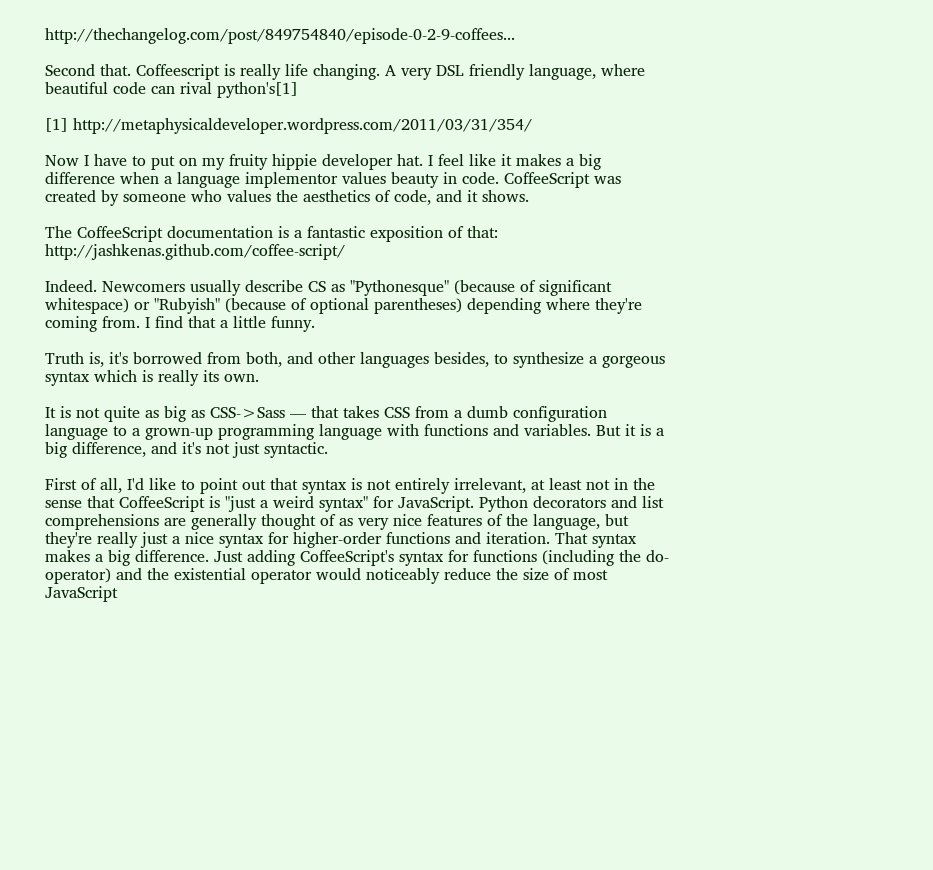http://thechangelog.com/post/849754840/episode-0-2-9-coffees...

Second that. Coffeescript is really life changing. A very DSL friendly language, where beautiful code can rival python's[1]

[1] http://metaphysicaldeveloper.wordpress.com/2011/03/31/354/

Now I have to put on my fruity hippie developer hat. I feel like it makes a big difference when a language implementor values beauty in code. CoffeeScript was created by someone who values the aesthetics of code, and it shows.

The CoffeeScript documentation is a fantastic exposition of that: http://jashkenas.github.com/coffee-script/

Indeed. Newcomers usually describe CS as "Pythonesque" (because of significant whitespace) or "Rubyish" (because of optional parentheses) depending where they're coming from. I find that a little funny.

Truth is, it's borrowed from both, and other languages besides, to synthesize a gorgeous syntax which is really its own.

It is not quite as big as CSS->Sass — that takes CSS from a dumb configuration language to a grown-up programming language with functions and variables. But it is a big difference, and it's not just syntactic.

First of all, I'd like to point out that syntax is not entirely irrelevant, at least not in the sense that CoffeeScript is "just a weird syntax" for JavaScript. Python decorators and list comprehensions are generally thought of as very nice features of the language, but they're really just a nice syntax for higher-order functions and iteration. That syntax makes a big difference. Just adding CoffeeScript's syntax for functions (including the do-operator) and the existential operator would noticeably reduce the size of most JavaScript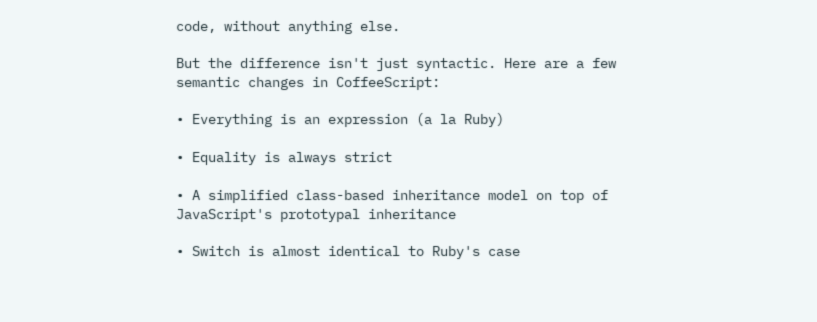code, without anything else.

But the difference isn't just syntactic. Here are a few semantic changes in CoffeeScript:

• Everything is an expression (a la Ruby)

• Equality is always strict

• A simplified class-based inheritance model on top of JavaScript's prototypal inheritance

• Switch is almost identical to Ruby's case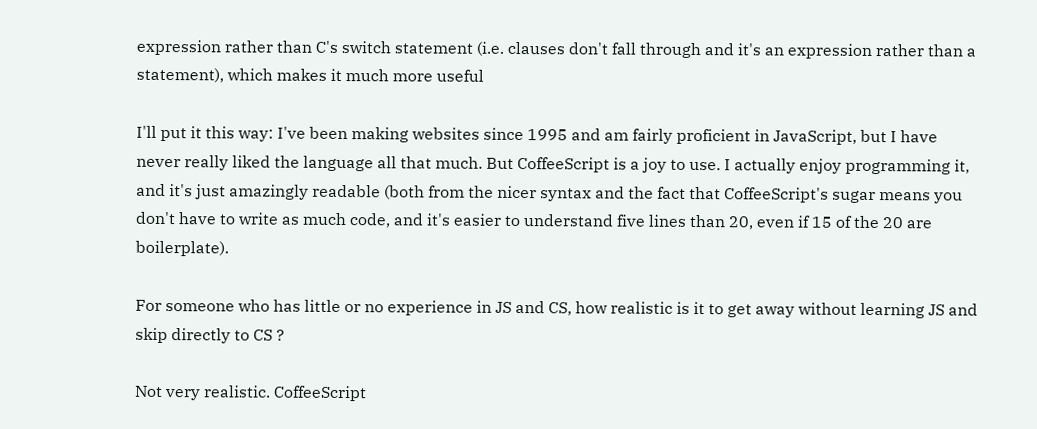expression rather than C's switch statement (i.e. clauses don't fall through and it's an expression rather than a statement), which makes it much more useful

I'll put it this way: I've been making websites since 1995 and am fairly proficient in JavaScript, but I have never really liked the language all that much. But CoffeeScript is a joy to use. I actually enjoy programming it, and it's just amazingly readable (both from the nicer syntax and the fact that CoffeeScript's sugar means you don't have to write as much code, and it's easier to understand five lines than 20, even if 15 of the 20 are boilerplate).

For someone who has little or no experience in JS and CS, how realistic is it to get away without learning JS and skip directly to CS ?

Not very realistic. CoffeeScript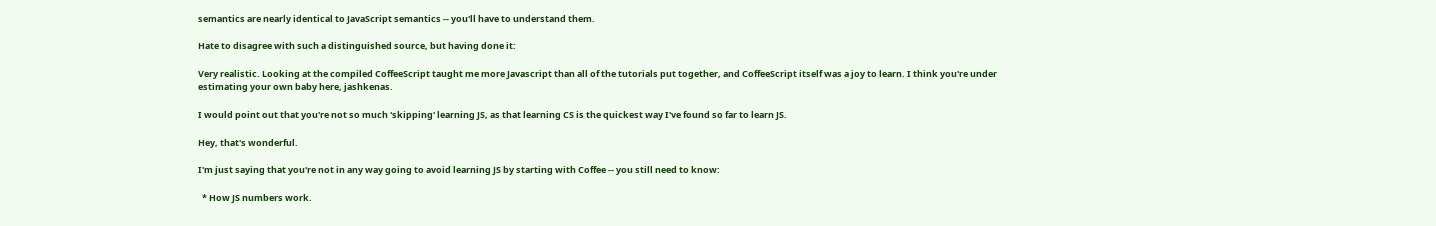semantics are nearly identical to JavaScript semantics -- you'll have to understand them.

Hate to disagree with such a distinguished source, but having done it:

Very realistic. Looking at the compiled CoffeeScript taught me more Javascript than all of the tutorials put together, and CoffeeScript itself was a joy to learn. I think you're under estimating your own baby here, jashkenas.

I would point out that you're not so much 'skipping' learning JS, as that learning CS is the quickest way I've found so far to learn JS.

Hey, that's wonderful.

I'm just saying that you're not in any way going to avoid learning JS by starting with Coffee -- you still need to know:

  * How JS numbers work.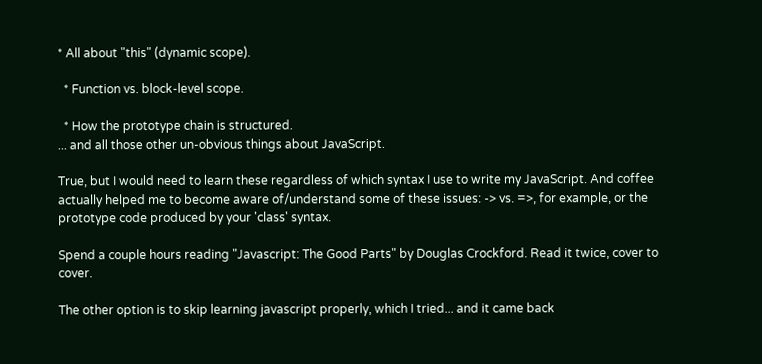* All about "this" (dynamic scope).

  * Function vs. block-level scope.

  * How the prototype chain is structured.
... and all those other un-obvious things about JavaScript.

True, but I would need to learn these regardless of which syntax I use to write my JavaScript. And coffee actually helped me to become aware of/understand some of these issues: -> vs. =>, for example, or the prototype code produced by your 'class' syntax.

Spend a couple hours reading "Javascript: The Good Parts" by Douglas Crockford. Read it twice, cover to cover.

The other option is to skip learning javascript properly, which I tried... and it came back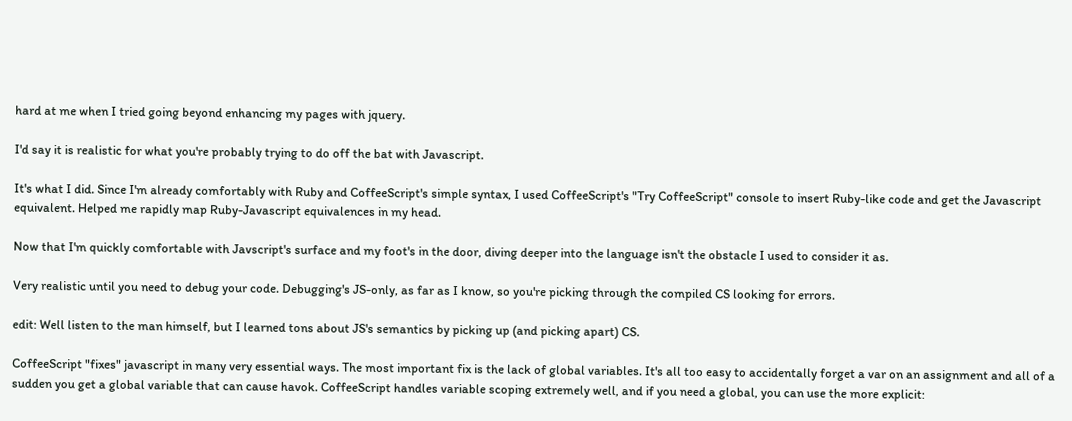hard at me when I tried going beyond enhancing my pages with jquery.

I'd say it is realistic for what you're probably trying to do off the bat with Javascript.

It's what I did. Since I'm already comfortably with Ruby and CoffeeScript's simple syntax, I used CoffeeScript's "Try CoffeeScript" console to insert Ruby-like code and get the Javascript equivalent. Helped me rapidly map Ruby-Javascript equivalences in my head.

Now that I'm quickly comfortable with Javscript's surface and my foot's in the door, diving deeper into the language isn't the obstacle I used to consider it as.

Very realistic until you need to debug your code. Debugging's JS-only, as far as I know, so you're picking through the compiled CS looking for errors.

edit: Well listen to the man himself, but I learned tons about JS's semantics by picking up (and picking apart) CS.

CoffeeScript "fixes" javascript in many very essential ways. The most important fix is the lack of global variables. It's all too easy to accidentally forget a var on an assignment and all of a sudden you get a global variable that can cause havok. CoffeeScript handles variable scoping extremely well, and if you need a global, you can use the more explicit: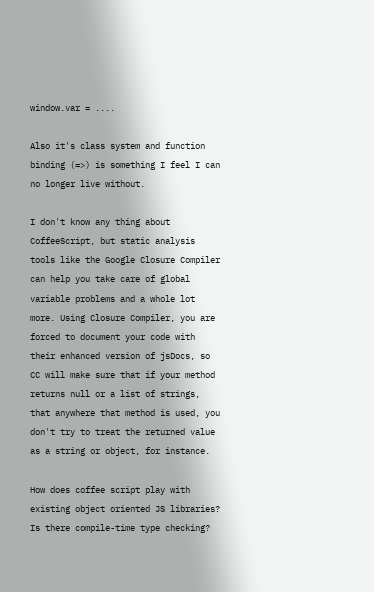window.var = ....

Also it's class system and function binding (=>) is something I feel I can no longer live without.

I don't know any thing about CoffeeScript, but static analysis tools like the Google Closure Compiler can help you take care of global variable problems and a whole lot more. Using Closure Compiler, you are forced to document your code with their enhanced version of jsDocs, so CC will make sure that if your method returns null or a list of strings, that anywhere that method is used, you don't try to treat the returned value as a string or object, for instance.

How does coffee script play with existing object oriented JS libraries? Is there compile-time type checking?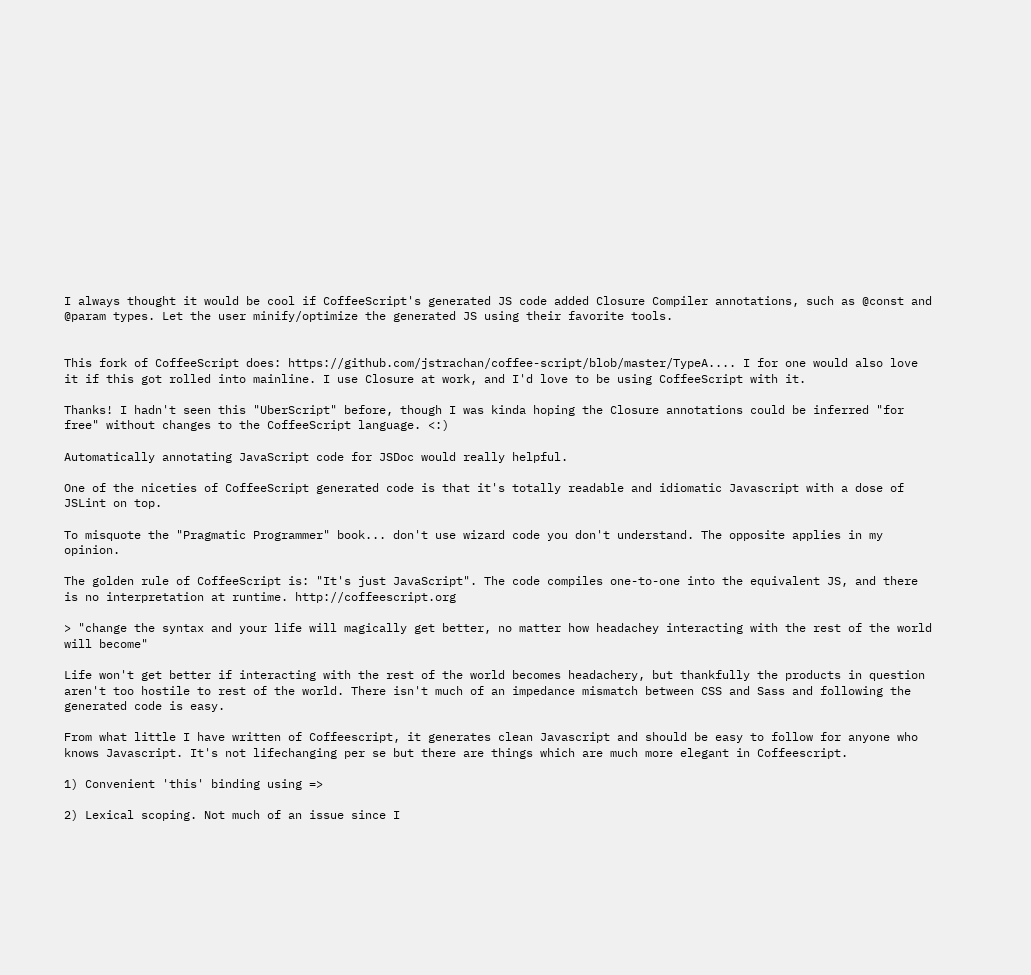I always thought it would be cool if CoffeeScript's generated JS code added Closure Compiler annotations, such as @const and @param types. Let the user minify/optimize the generated JS using their favorite tools.


This fork of CoffeeScript does: https://github.com/jstrachan/coffee-script/blob/master/TypeA.... I for one would also love it if this got rolled into mainline. I use Closure at work, and I'd love to be using CoffeeScript with it.

Thanks! I hadn't seen this "UberScript" before, though I was kinda hoping the Closure annotations could be inferred "for free" without changes to the CoffeeScript language. <:)

Automatically annotating JavaScript code for JSDoc would really helpful.

One of the niceties of CoffeeScript generated code is that it's totally readable and idiomatic Javascript with a dose of JSLint on top.

To misquote the "Pragmatic Programmer" book... don't use wizard code you don't understand. The opposite applies in my opinion.

The golden rule of CoffeeScript is: "It's just JavaScript". The code compiles one-to-one into the equivalent JS, and there is no interpretation at runtime. http://coffeescript.org

> "change the syntax and your life will magically get better, no matter how headachey interacting with the rest of the world will become"

Life won't get better if interacting with the rest of the world becomes headachery, but thankfully the products in question aren't too hostile to rest of the world. There isn't much of an impedance mismatch between CSS and Sass and following the generated code is easy.

From what little I have written of Coffeescript, it generates clean Javascript and should be easy to follow for anyone who knows Javascript. It's not lifechanging per se but there are things which are much more elegant in Coffeescript.

1) Convenient 'this' binding using =>

2) Lexical scoping. Not much of an issue since I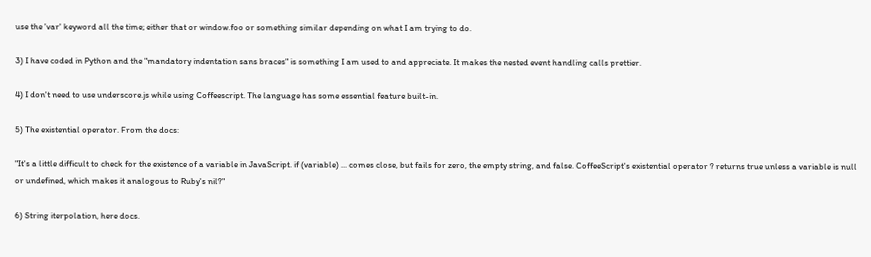use the 'var' keyword all the time; either that or window.foo or something similar depending on what I am trying to do.

3) I have coded in Python and the "mandatory indentation sans braces" is something I am used to and appreciate. It makes the nested event handling calls prettier.

4) I don't need to use underscore.js while using Coffeescript. The language has some essential feature built-in.

5) The existential operator. From the docs:

"It's a little difficult to check for the existence of a variable in JavaScript. if (variable) ... comes close, but fails for zero, the empty string, and false. CoffeeScript's existential operator ? returns true unless a variable is null or undefined, which makes it analogous to Ruby's nil?"

6) String iterpolation, here docs.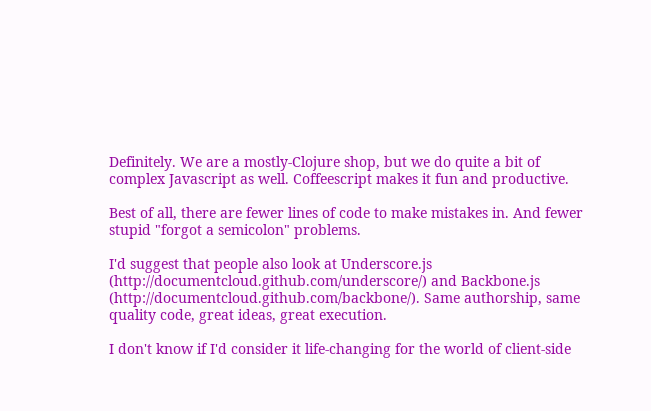Definitely. We are a mostly-Clojure shop, but we do quite a bit of complex Javascript as well. Coffeescript makes it fun and productive.

Best of all, there are fewer lines of code to make mistakes in. And fewer stupid "forgot a semicolon" problems.

I'd suggest that people also look at Underscore.js (http://documentcloud.github.com/underscore/) and Backbone.js (http://documentcloud.github.com/backbone/). Same authorship, same quality code, great ideas, great execution.

I don't know if I'd consider it life-changing for the world of client-side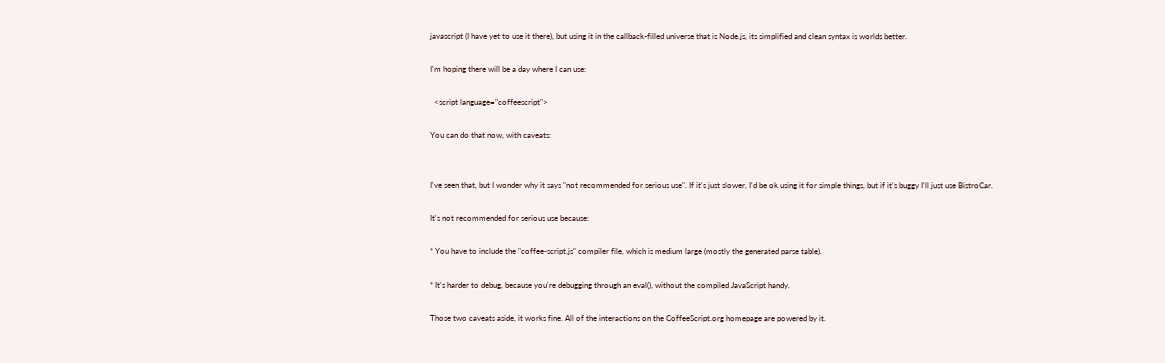javascript (I have yet to use it there), but using it in the callback-filled universe that is Node.js, its simplified and clean syntax is worlds better.

I'm hoping there will be a day where I can use:

  <script language="coffeescript">

You can do that now, with caveats:


I've seen that, but I wonder why it says "not recommended for serious use". If it's just slower, I'd be ok using it for simple things, but if it's buggy I'll just use BistroCar.

It's not recommended for serious use because:

* You have to include the "coffee-script.js" compiler file, which is medium large (mostly the generated parse table).

* It's harder to debug, because you're debugging through an eval(), without the compiled JavaScript handy.

Those two caveats aside, it works fine. All of the interactions on the CoffeeScript.org homepage are powered by it.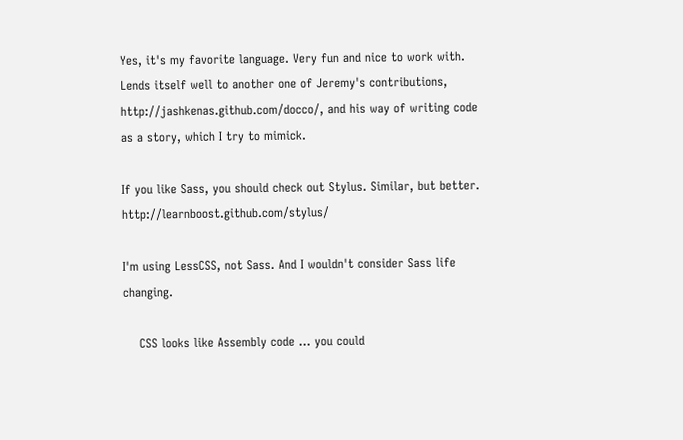Yes, it's my favorite language. Very fun and nice to work with. Lends itself well to another one of Jeremy's contributions, http://jashkenas.github.com/docco/, and his way of writing code as a story, which I try to mimick.

If you like Sass, you should check out Stylus. Similar, but better. http://learnboost.github.com/stylus/

I'm using LessCSS, not Sass. And I wouldn't consider Sass life changing.

    CSS looks like Assembly code ... you could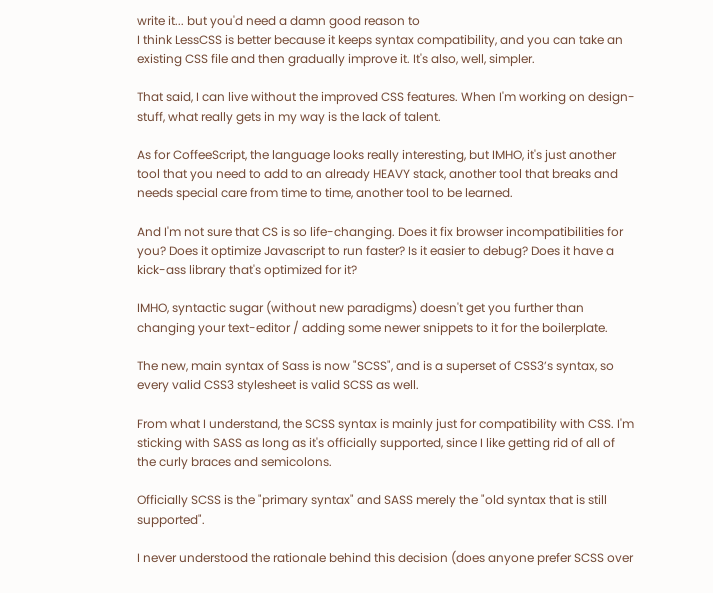write it... but you'd need a damn good reason to
I think LessCSS is better because it keeps syntax compatibility, and you can take an existing CSS file and then gradually improve it. It's also, well, simpler.

That said, I can live without the improved CSS features. When I'm working on design-stuff, what really gets in my way is the lack of talent.

As for CoffeeScript, the language looks really interesting, but IMHO, it's just another tool that you need to add to an already HEAVY stack, another tool that breaks and needs special care from time to time, another tool to be learned.

And I'm not sure that CS is so life-changing. Does it fix browser incompatibilities for you? Does it optimize Javascript to run faster? Is it easier to debug? Does it have a kick-ass library that's optimized for it?

IMHO, syntactic sugar (without new paradigms) doesn't get you further than changing your text-editor / adding some newer snippets to it for the boilerplate.

The new, main syntax of Sass is now "SCSS", and is a superset of CSS3’s syntax, so every valid CSS3 stylesheet is valid SCSS as well.

From what I understand, the SCSS syntax is mainly just for compatibility with CSS. I'm sticking with SASS as long as it's officially supported, since I like getting rid of all of the curly braces and semicolons.

Officially SCSS is the "primary syntax" and SASS merely the "old syntax that is still supported".

I never understood the rationale behind this decision (does anyone prefer SCSS over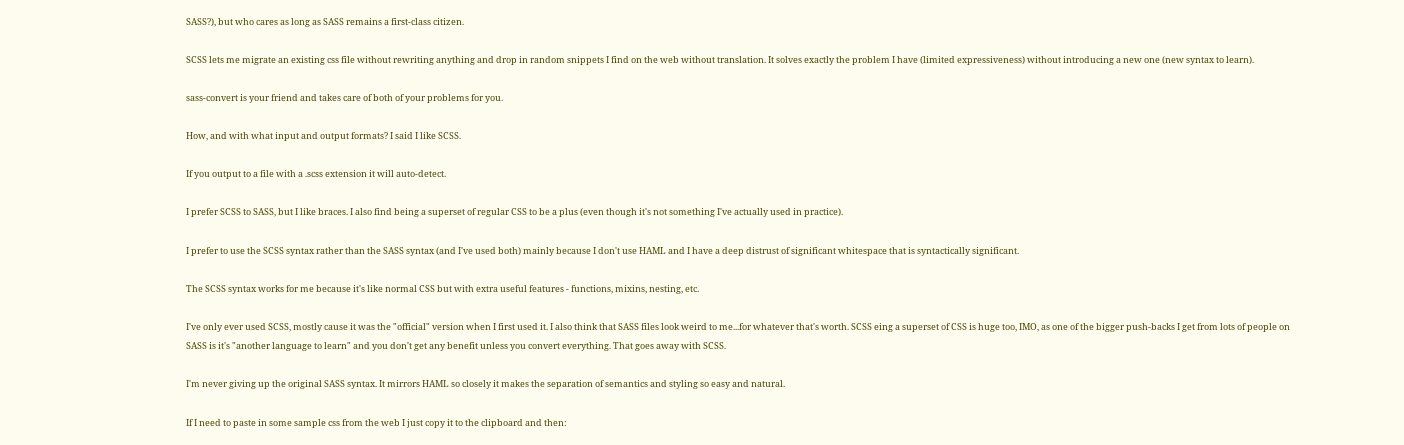SASS?), but who cares as long as SASS remains a first-class citizen.

SCSS lets me migrate an existing css file without rewriting anything and drop in random snippets I find on the web without translation. It solves exactly the problem I have (limited expressiveness) without introducing a new one (new syntax to learn).

sass-convert is your friend and takes care of both of your problems for you.

How, and with what input and output formats? I said I like SCSS.

If you output to a file with a .scss extension it will auto-detect.

I prefer SCSS to SASS, but I like braces. I also find being a superset of regular CSS to be a plus (even though it's not something I've actually used in practice).

I prefer to use the SCSS syntax rather than the SASS syntax (and I've used both) mainly because I don't use HAML and I have a deep distrust of significant whitespace that is syntactically significant.

The SCSS syntax works for me because it's like normal CSS but with extra useful features - functions, mixins, nesting, etc.

I've only ever used SCSS, mostly cause it was the "official" version when I first used it. I also think that SASS files look weird to me...for whatever that's worth. SCSS eing a superset of CSS is huge too, IMO, as one of the bigger push-backs I get from lots of people on SASS is it's "another language to learn" and you don't get any benefit unless you convert everything. That goes away with SCSS.

I'm never giving up the original SASS syntax. It mirrors HAML so closely it makes the separation of semantics and styling so easy and natural.

If I need to paste in some sample css from the web I just copy it to the clipboard and then: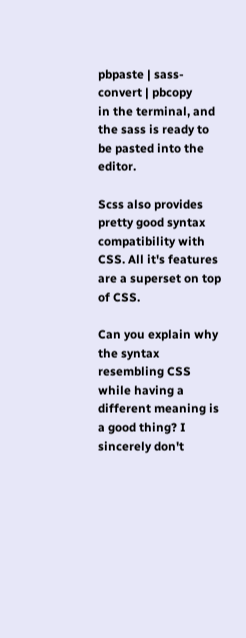pbpaste | sass-convert | pbcopy
in the terminal, and the sass is ready to be pasted into the editor.

Scss also provides pretty good syntax compatibility with CSS. All it's features are a superset on top of CSS.

Can you explain why the syntax resembling CSS while having a different meaning is a good thing? I sincerely don't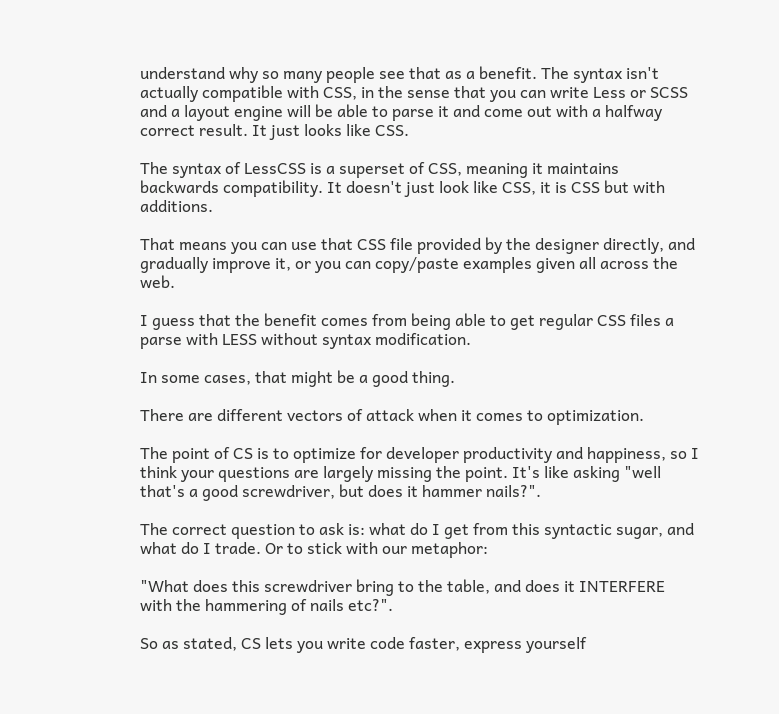understand why so many people see that as a benefit. The syntax isn't actually compatible with CSS, in the sense that you can write Less or SCSS and a layout engine will be able to parse it and come out with a halfway correct result. It just looks like CSS.

The syntax of LessCSS is a superset of CSS, meaning it maintains backwards compatibility. It doesn't just look like CSS, it is CSS but with additions.

That means you can use that CSS file provided by the designer directly, and gradually improve it, or you can copy/paste examples given all across the web.

I guess that the benefit comes from being able to get regular CSS files a parse with LESS without syntax modification.

In some cases, that might be a good thing.

There are different vectors of attack when it comes to optimization.

The point of CS is to optimize for developer productivity and happiness, so I think your questions are largely missing the point. It's like asking "well that's a good screwdriver, but does it hammer nails?".

The correct question to ask is: what do I get from this syntactic sugar, and what do I trade. Or to stick with our metaphor:

"What does this screwdriver bring to the table, and does it INTERFERE with the hammering of nails etc?".

So as stated, CS lets you write code faster, express yourself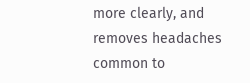more clearly, and removes headaches common to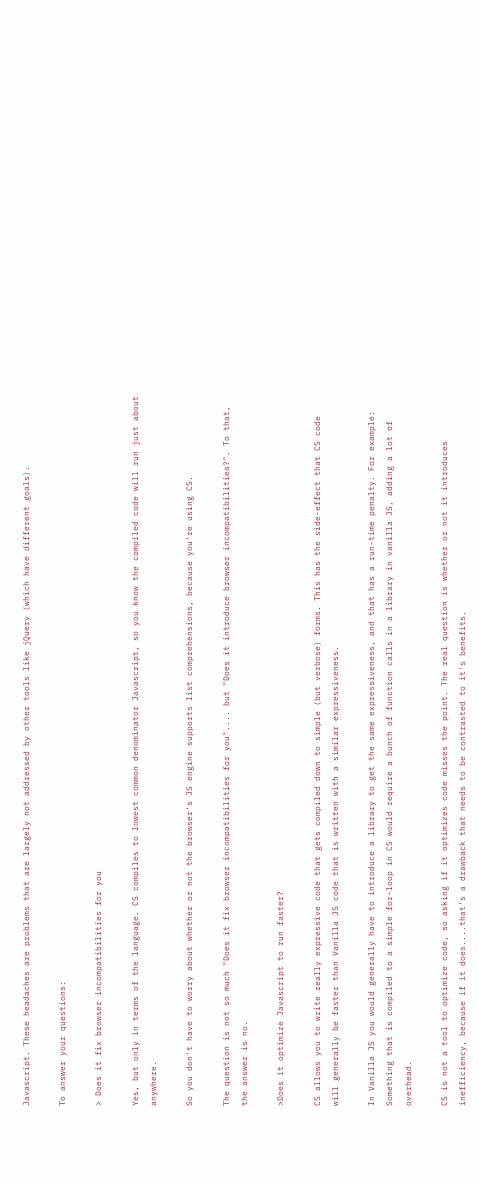Javascript. These headaches are problems that are largely not addressed by other tools like jQuery (which have different goals).

To answer your questions:

> Does it fix browser incompatibilities for you

Yes, but only in terms of the language. CS compiles to lowest common denominator Javascript, so you know the compiled code will run just about anywhere.

So you don't have to worry about whether or not the browser's JS engine supports list comprehensions, because you're using CS.

The question is not so much "Does it fix browser incompatibilities for you".... but "Does it introduce browser incompatibilities?". To that, the answer is no.

>Does it optimize Javascript to run faster?

CS allows you to write really expressive code that gets compiled down to simple (but verbose) forms. This has the side-effect that CS code will generally be faster than Vanilla JS code that is written with a similar expressiveness.

In Vanilla JS you would generally have to introduce a library to get the same expressiveness, and that has a run-time penalty. For example: Something that is compiled to a simple for-loop in CS would require a bunch of function calls in a library in vanilla JS, adding a lot of overhead.

CS is not a tool to optimize code, so asking if it optimizes code misses the point. The real question is whether or not it introduces inefficiency, because if it does....that's a drawback that needs to be contrasted to it's benefits.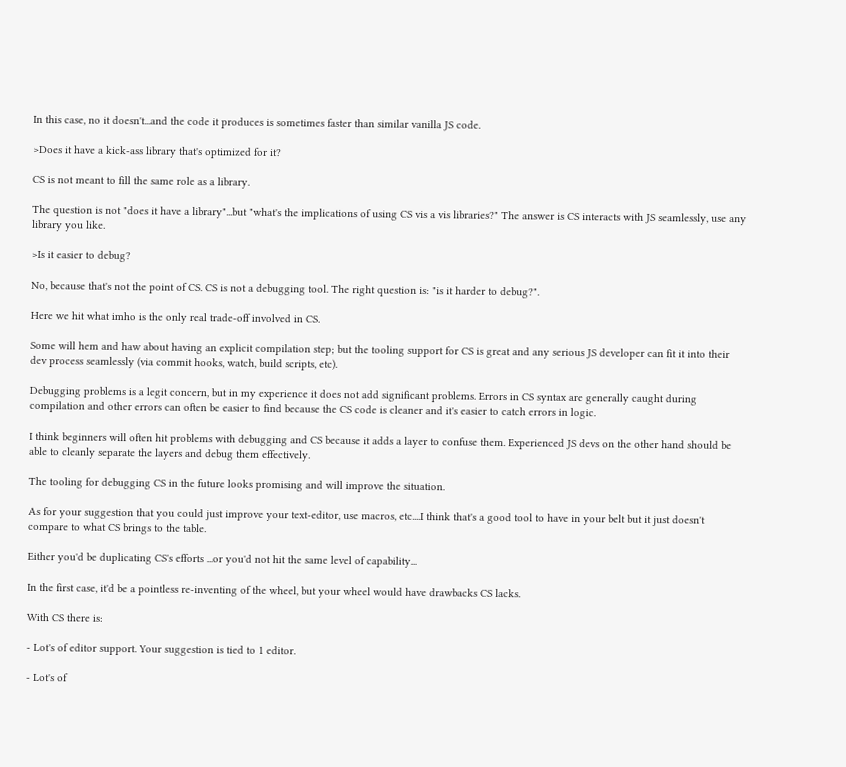In this case, no it doesn't...and the code it produces is sometimes faster than similar vanilla JS code.

>Does it have a kick-ass library that's optimized for it?

CS is not meant to fill the same role as a library.

The question is not "does it have a library"...but "what's the implications of using CS vis a vis libraries?" The answer is CS interacts with JS seamlessly, use any library you like.

>Is it easier to debug?

No, because that's not the point of CS. CS is not a debugging tool. The right question is: "is it harder to debug?".

Here we hit what imho is the only real trade-off involved in CS.

Some will hem and haw about having an explicit compilation step; but the tooling support for CS is great and any serious JS developer can fit it into their dev process seamlessly (via commit hooks, watch, build scripts, etc).

Debugging problems is a legit concern, but in my experience it does not add significant problems. Errors in CS syntax are generally caught during compilation and other errors can often be easier to find because the CS code is cleaner and it's easier to catch errors in logic.

I think beginners will often hit problems with debugging and CS because it adds a layer to confuse them. Experienced JS devs on the other hand should be able to cleanly separate the layers and debug them effectively.

The tooling for debugging CS in the future looks promising and will improve the situation.

As for your suggestion that you could just improve your text-editor, use macros, etc....I think that's a good tool to have in your belt but it just doesn't compare to what CS brings to the table.

Either you'd be duplicating CS's efforts ...or you'd not hit the same level of capability...

In the first case, it'd be a pointless re-inventing of the wheel, but your wheel would have drawbacks CS lacks.

With CS there is:

- Lot's of editor support. Your suggestion is tied to 1 editor.

- Lot's of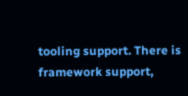tooling support. There is framework support,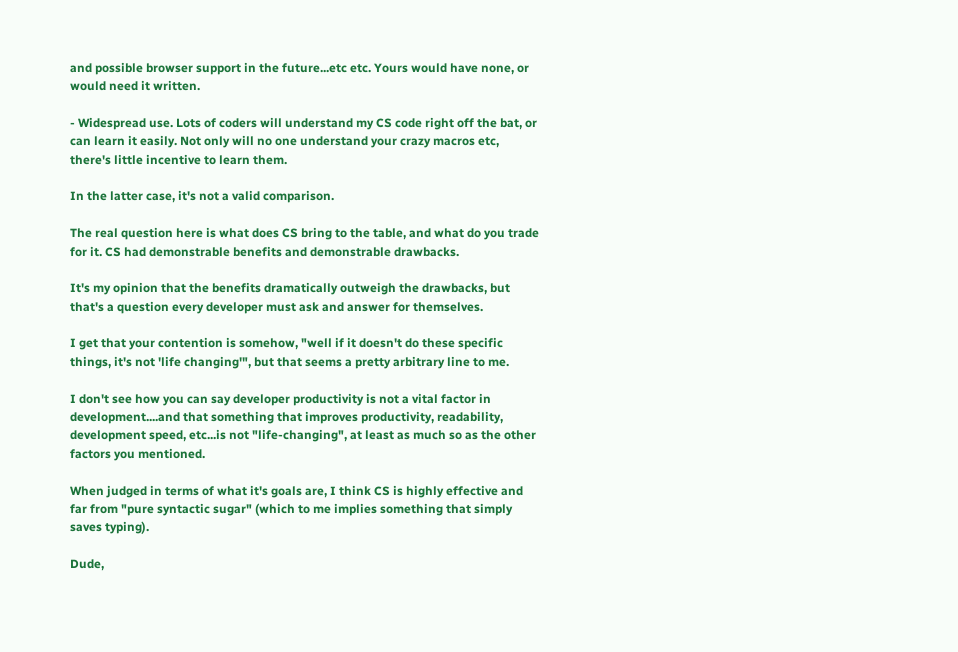and possible browser support in the future...etc etc. Yours would have none, or would need it written.

- Widespread use. Lots of coders will understand my CS code right off the bat, or can learn it easily. Not only will no one understand your crazy macros etc, there's little incentive to learn them.

In the latter case, it's not a valid comparison.

The real question here is what does CS bring to the table, and what do you trade for it. CS had demonstrable benefits and demonstrable drawbacks.

It's my opinion that the benefits dramatically outweigh the drawbacks, but that's a question every developer must ask and answer for themselves.

I get that your contention is somehow, "well if it doesn't do these specific things, it's not 'life changing'", but that seems a pretty arbitrary line to me.

I don't see how you can say developer productivity is not a vital factor in development....and that something that improves productivity, readability, development speed, etc...is not "life-changing", at least as much so as the other factors you mentioned.

When judged in terms of what it's goals are, I think CS is highly effective and far from "pure syntactic sugar" (which to me implies something that simply saves typing).

Dude,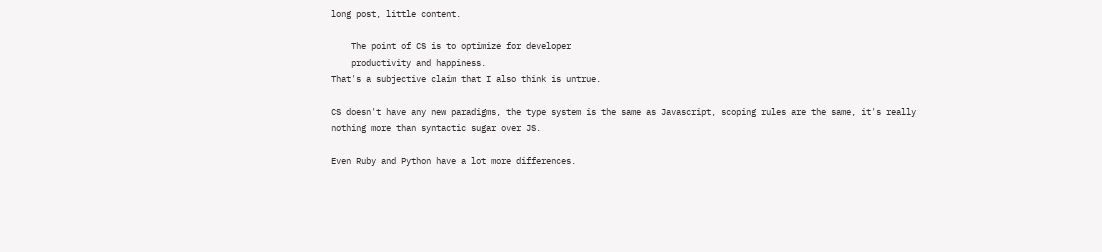long post, little content.

    The point of CS is to optimize for developer
    productivity and happiness.
That's a subjective claim that I also think is untrue.

CS doesn't have any new paradigms, the type system is the same as Javascript, scoping rules are the same, it's really nothing more than syntactic sugar over JS.

Even Ruby and Python have a lot more differences.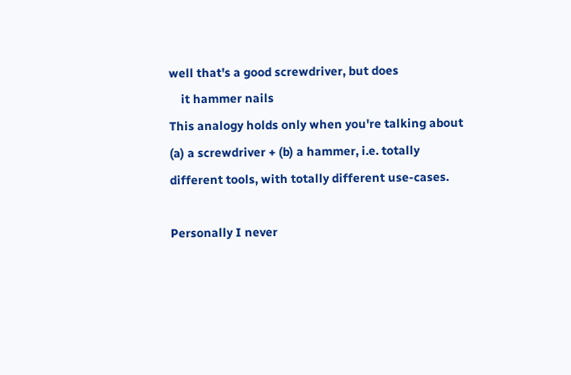well that's a good screwdriver, but does
    it hammer nails
This analogy holds only when you're talking about (a) a screwdriver + (b) a hammer, i.e. totally different tools, with totally different use-cases.

Personally I never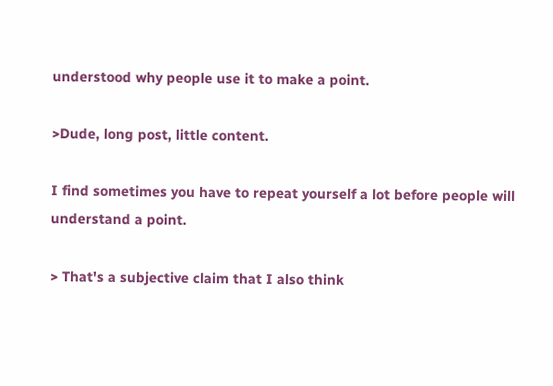understood why people use it to make a point.

>Dude, long post, little content.

I find sometimes you have to repeat yourself a lot before people will understand a point.

> That's a subjective claim that I also think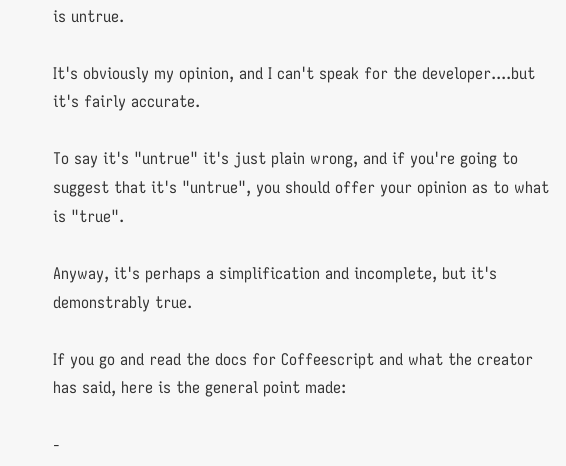is untrue.

It's obviously my opinion, and I can't speak for the developer....but it's fairly accurate.

To say it's "untrue" it's just plain wrong, and if you're going to suggest that it's "untrue", you should offer your opinion as to what is "true".

Anyway, it's perhaps a simplification and incomplete, but it's demonstrably true.

If you go and read the docs for Coffeescript and what the creator has said, here is the general point made:

-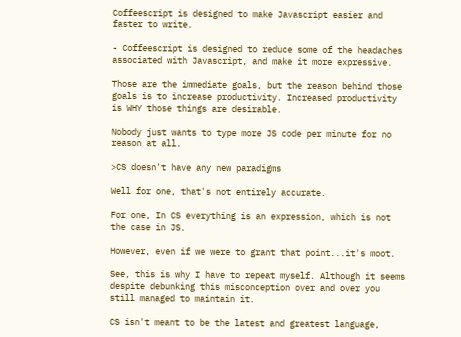Coffeescript is designed to make Javascript easier and faster to write.

- Coffeescript is designed to reduce some of the headaches associated with Javascript, and make it more expressive.

Those are the immediate goals, but the reason behind those goals is to increase productivity. Increased productivity is WHY those things are desirable.

Nobody just wants to type more JS code per minute for no reason at all.

>CS doesn't have any new paradigms

Well for one, that's not entirely accurate.

For one, In CS everything is an expression, which is not the case in JS.

However, even if we were to grant that point...it's moot.

See, this is why I have to repeat myself. Although it seems despite debunking this misconception over and over you still managed to maintain it.

CS isn't meant to be the latest and greatest language,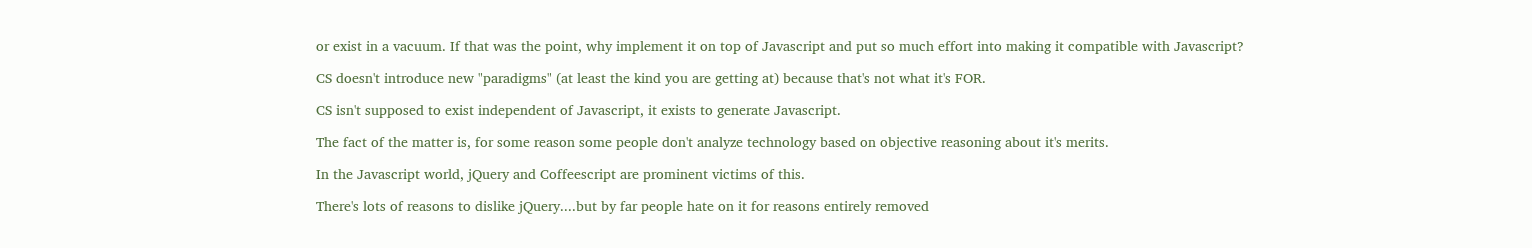or exist in a vacuum. If that was the point, why implement it on top of Javascript and put so much effort into making it compatible with Javascript?

CS doesn't introduce new "paradigms" (at least the kind you are getting at) because that's not what it's FOR.

CS isn't supposed to exist independent of Javascript, it exists to generate Javascript.

The fact of the matter is, for some reason some people don't analyze technology based on objective reasoning about it's merits.

In the Javascript world, jQuery and Coffeescript are prominent victims of this.

There's lots of reasons to dislike jQuery....but by far people hate on it for reasons entirely removed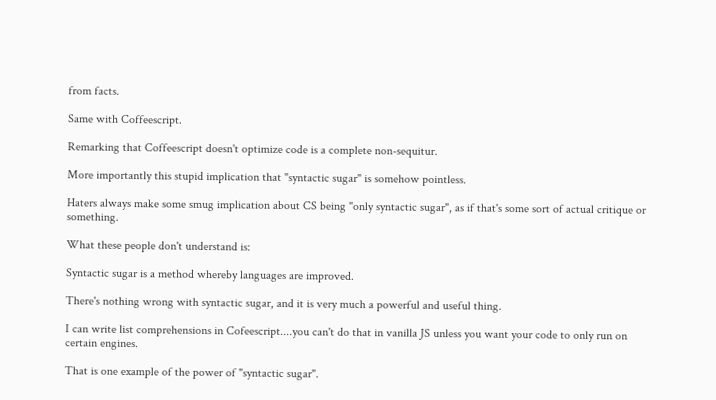from facts.

Same with Coffeescript.

Remarking that Coffeescript doesn't optimize code is a complete non-sequitur.

More importantly this stupid implication that "syntactic sugar" is somehow pointless.

Haters always make some smug implication about CS being "only syntactic sugar", as if that's some sort of actual critique or something.

What these people don't understand is:

Syntactic sugar is a method whereby languages are improved.

There's nothing wrong with syntactic sugar, and it is very much a powerful and useful thing.

I can write list comprehensions in Cofeescript....you can't do that in vanilla JS unless you want your code to only run on certain engines.

That is one example of the power of "syntactic sugar".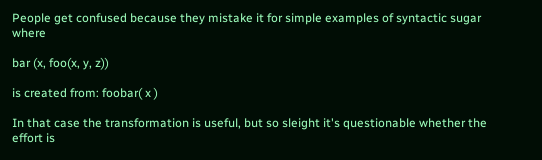People get confused because they mistake it for simple examples of syntactic sugar where

bar (x, foo(x, y, z))

is created from: foobar( x )

In that case the transformation is useful, but so sleight it's questionable whether the effort is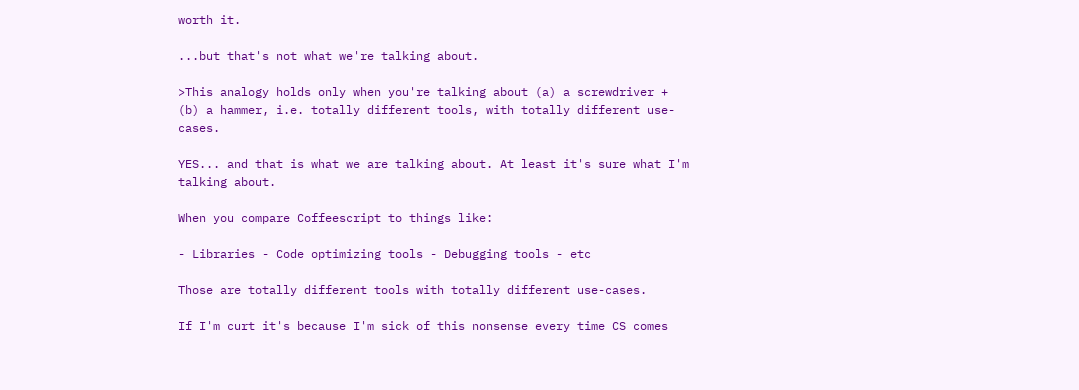worth it.

...but that's not what we're talking about.

>This analogy holds only when you're talking about (a) a screwdriver + (b) a hammer, i.e. totally different tools, with totally different use-cases.

YES... and that is what we are talking about. At least it's sure what I'm talking about.

When you compare Coffeescript to things like:

- Libraries - Code optimizing tools - Debugging tools - etc

Those are totally different tools with totally different use-cases.

If I'm curt it's because I'm sick of this nonsense every time CS comes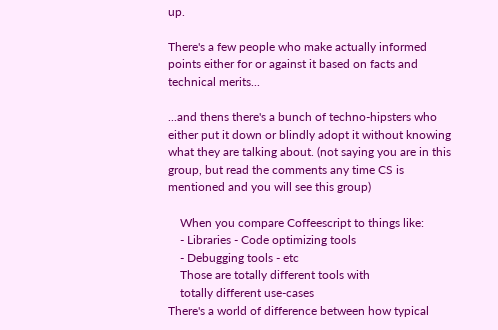up.

There's a few people who make actually informed points either for or against it based on facts and technical merits...

...and thens there's a bunch of techno-hipsters who either put it down or blindly adopt it without knowing what they are talking about. (not saying you are in this group, but read the comments any time CS is mentioned and you will see this group)

    When you compare Coffeescript to things like:
    - Libraries - Code optimizing tools
    - Debugging tools - etc
    Those are totally different tools with
    totally different use-cases
There's a world of difference between how typical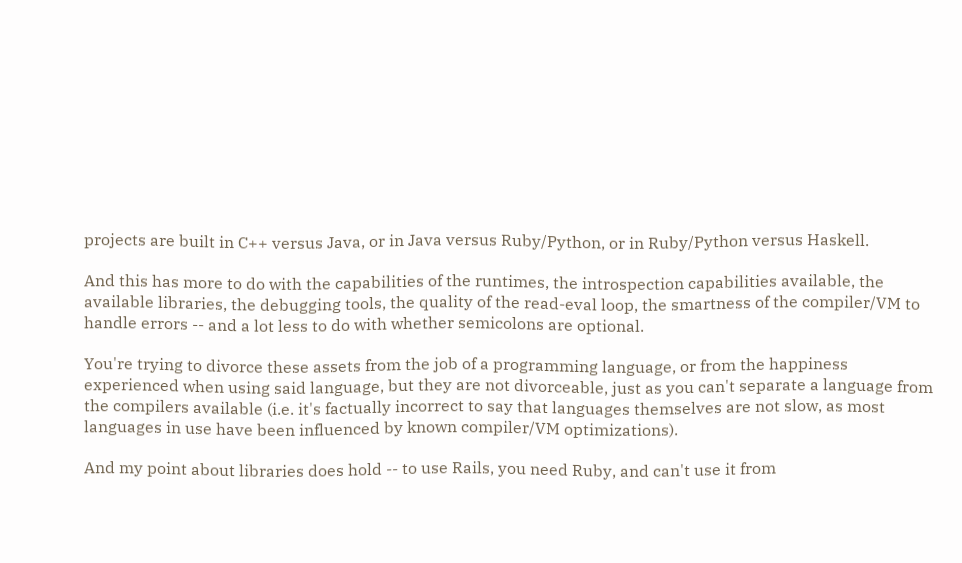projects are built in C++ versus Java, or in Java versus Ruby/Python, or in Ruby/Python versus Haskell.

And this has more to do with the capabilities of the runtimes, the introspection capabilities available, the available libraries, the debugging tools, the quality of the read-eval loop, the smartness of the compiler/VM to handle errors -- and a lot less to do with whether semicolons are optional.

You're trying to divorce these assets from the job of a programming language, or from the happiness experienced when using said language, but they are not divorceable, just as you can't separate a language from the compilers available (i.e. it's factually incorrect to say that languages themselves are not slow, as most languages in use have been influenced by known compiler/VM optimizations).

And my point about libraries does hold -- to use Rails, you need Ruby, and can't use it from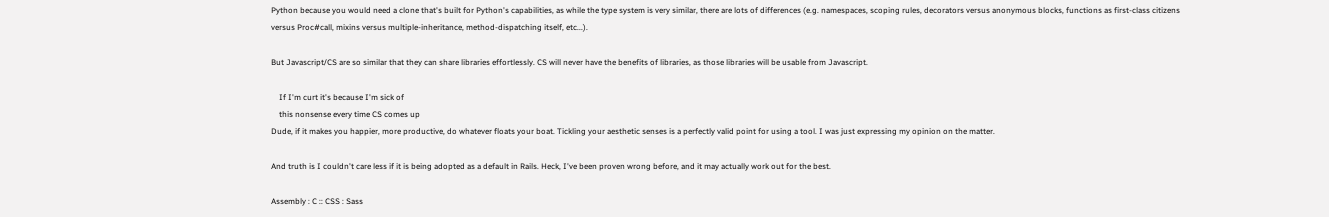Python because you would need a clone that's built for Python's capabilities, as while the type system is very similar, there are lots of differences (e.g. namespaces, scoping rules, decorators versus anonymous blocks, functions as first-class citizens versus Proc#call, mixins versus multiple-inheritance, method-dispatching itself, etc...).

But Javascript/CS are so similar that they can share libraries effortlessly. CS will never have the benefits of libraries, as those libraries will be usable from Javascript.

    If I'm curt it's because I'm sick of
    this nonsense every time CS comes up
Dude, if it makes you happier, more productive, do whatever floats your boat. Tickling your aesthetic senses is a perfectly valid point for using a tool. I was just expressing my opinion on the matter.

And truth is I couldn't care less if it is being adopted as a default in Rails. Heck, I've been proven wrong before, and it may actually work out for the best.

Assembly : C :: CSS : Sass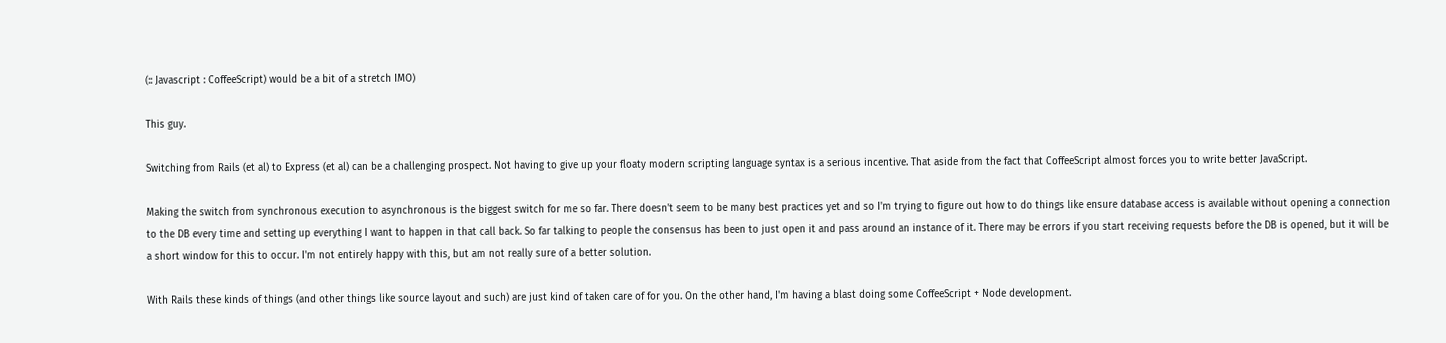(:: Javascript : CoffeeScript) would be a bit of a stretch IMO)

This guy.

Switching from Rails (et al) to Express (et al) can be a challenging prospect. Not having to give up your floaty modern scripting language syntax is a serious incentive. That aside from the fact that CoffeeScript almost forces you to write better JavaScript.

Making the switch from synchronous execution to asynchronous is the biggest switch for me so far. There doesn't seem to be many best practices yet and so I'm trying to figure out how to do things like ensure database access is available without opening a connection to the DB every time and setting up everything I want to happen in that call back. So far talking to people the consensus has been to just open it and pass around an instance of it. There may be errors if you start receiving requests before the DB is opened, but it will be a short window for this to occur. I'm not entirely happy with this, but am not really sure of a better solution.

With Rails these kinds of things (and other things like source layout and such) are just kind of taken care of for you. On the other hand, I'm having a blast doing some CoffeeScript + Node development.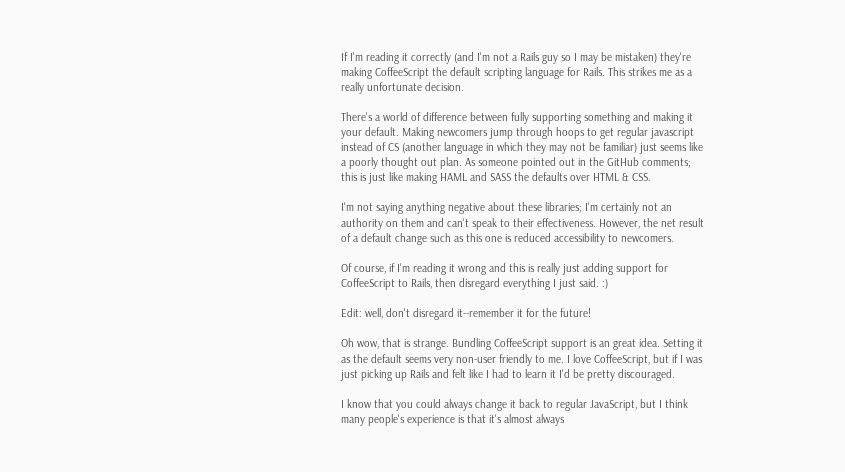If I'm reading it correctly (and I'm not a Rails guy so I may be mistaken) they're making CoffeeScript the default scripting language for Rails. This strikes me as a really unfortunate decision.

There's a world of difference between fully supporting something and making it your default. Making newcomers jump through hoops to get regular javascript instead of CS (another language in which they may not be familiar) just seems like a poorly thought out plan. As someone pointed out in the GitHub comments; this is just like making HAML and SASS the defaults over HTML & CSS.

I'm not saying anything negative about these libraries; I'm certainly not an authority on them and can't speak to their effectiveness. However, the net result of a default change such as this one is reduced accessibility to newcomers.

Of course, if I'm reading it wrong and this is really just adding support for CoffeeScript to Rails, then disregard everything I just said. :)

Edit: well, don't disregard it--remember it for the future!

Oh wow, that is strange. Bundling CoffeeScript support is an great idea. Setting it as the default seems very non-user friendly to me. I love CoffeeScript, but if I was just picking up Rails and felt like I had to learn it I'd be pretty discouraged.

I know that you could always change it back to regular JavaScript, but I think many people's experience is that it's almost always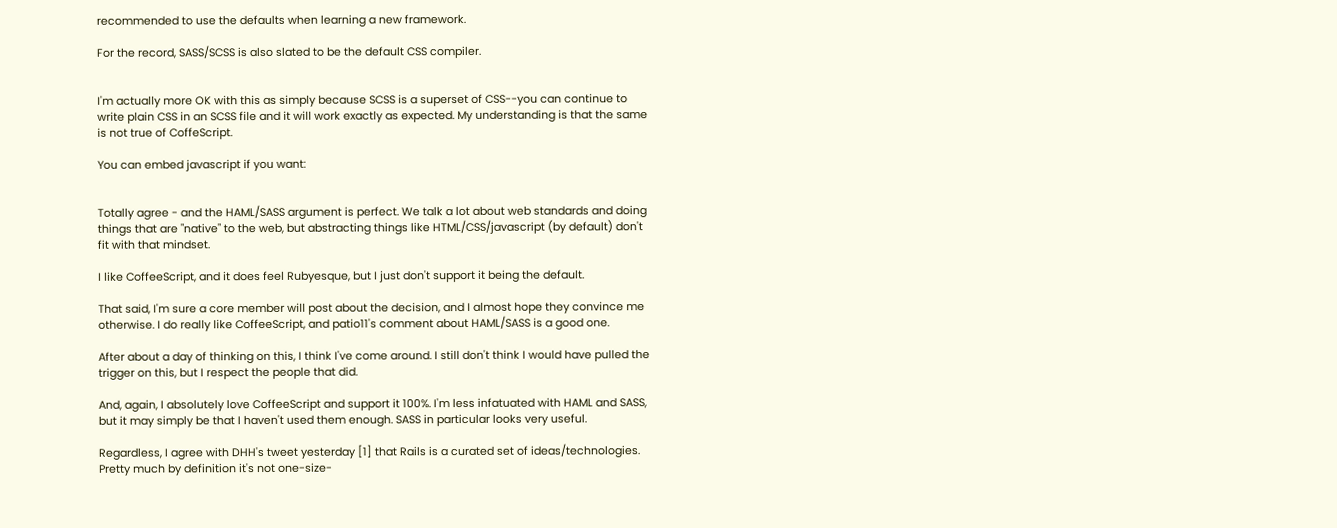recommended to use the defaults when learning a new framework.

For the record, SASS/SCSS is also slated to be the default CSS compiler.


I'm actually more OK with this as simply because SCSS is a superset of CSS--you can continue to write plain CSS in an SCSS file and it will work exactly as expected. My understanding is that the same is not true of CoffeScript.

You can embed javascript if you want:


Totally agree - and the HAML/SASS argument is perfect. We talk a lot about web standards and doing things that are "native" to the web, but abstracting things like HTML/CSS/javascript (by default) don't fit with that mindset.

I like CoffeeScript, and it does feel Rubyesque, but I just don't support it being the default.

That said, I'm sure a core member will post about the decision, and I almost hope they convince me otherwise. I do really like CoffeeScript, and patio11's comment about HAML/SASS is a good one.

After about a day of thinking on this, I think I've come around. I still don't think I would have pulled the trigger on this, but I respect the people that did.

And, again, I absolutely love CoffeeScript and support it 100%. I'm less infatuated with HAML and SASS, but it may simply be that I haven't used them enough. SASS in particular looks very useful.

Regardless, I agree with DHH's tweet yesterday [1] that Rails is a curated set of ideas/technologies. Pretty much by definition it's not one-size-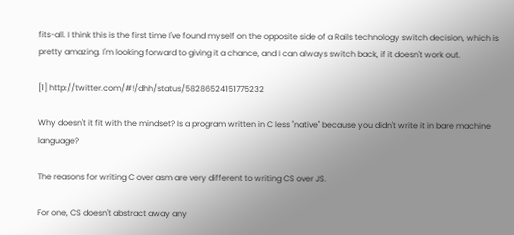fits-all. I think this is the first time I've found myself on the opposite side of a Rails technology switch decision, which is pretty amazing. I'm looking forward to giving it a chance, and I can always switch back, if it doesn't work out.

[1] http://twitter.com/#!/dhh/status/58286524151775232

Why doesn't it fit with the mindset? Is a program written in C less "native" because you didn't write it in bare machine language?

The reasons for writing C over asm are very different to writing CS over JS.

For one, CS doesn't abstract away any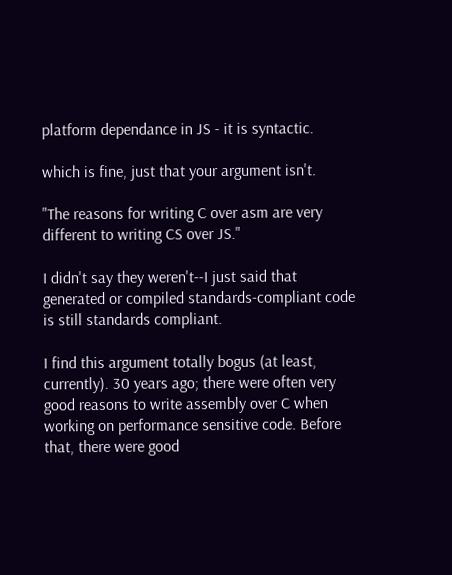platform dependance in JS - it is syntactic.

which is fine, just that your argument isn't.

"The reasons for writing C over asm are very different to writing CS over JS."

I didn't say they weren't--I just said that generated or compiled standards-compliant code is still standards compliant.

I find this argument totally bogus (at least, currently). 30 years ago; there were often very good reasons to write assembly over C when working on performance sensitive code. Before that, there were good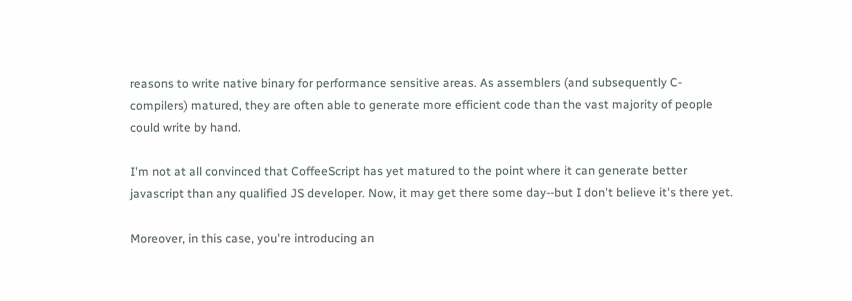reasons to write native binary for performance sensitive areas. As assemblers (and subsequently C-compilers) matured, they are often able to generate more efficient code than the vast majority of people could write by hand.

I'm not at all convinced that CoffeeScript has yet matured to the point where it can generate better javascript than any qualified JS developer. Now, it may get there some day--but I don't believe it's there yet.

Moreover, in this case, you're introducing an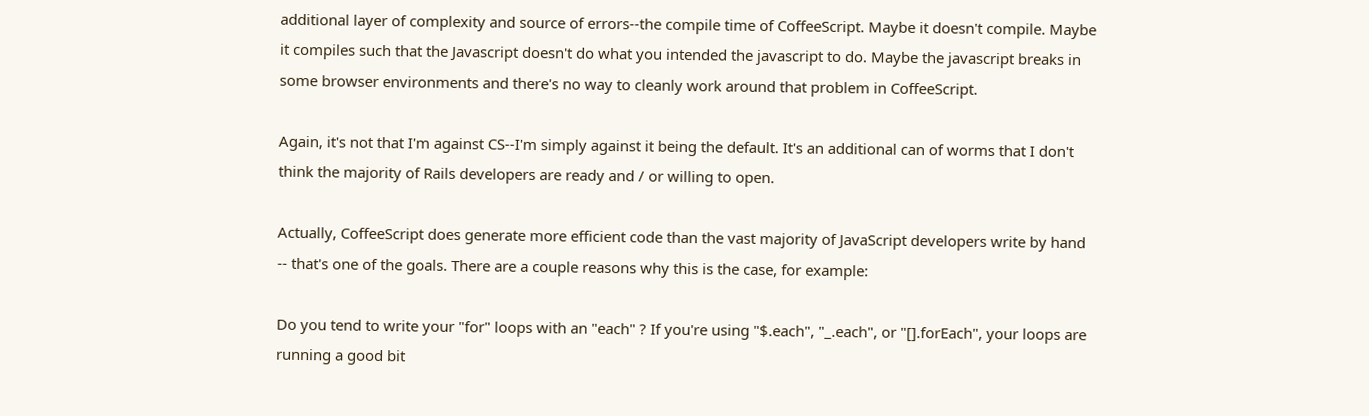additional layer of complexity and source of errors--the compile time of CoffeeScript. Maybe it doesn't compile. Maybe it compiles such that the Javascript doesn't do what you intended the javascript to do. Maybe the javascript breaks in some browser environments and there's no way to cleanly work around that problem in CoffeeScript.

Again, it's not that I'm against CS--I'm simply against it being the default. It's an additional can of worms that I don't think the majority of Rails developers are ready and / or willing to open.

Actually, CoffeeScript does generate more efficient code than the vast majority of JavaScript developers write by hand -- that's one of the goals. There are a couple reasons why this is the case, for example:

Do you tend to write your "for" loops with an "each" ? If you're using "$.each", "_.each", or "[].forEach", your loops are running a good bit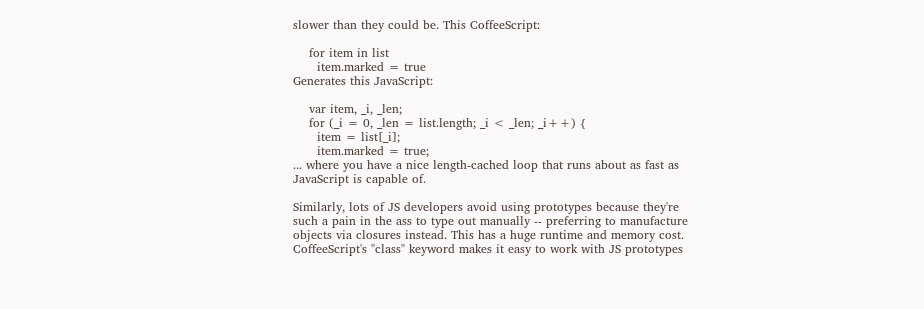slower than they could be. This CoffeeScript:

    for item in list
      item.marked = true
Generates this JavaScript:

    var item, _i, _len;
    for (_i = 0, _len = list.length; _i < _len; _i++) {
      item = list[_i];
      item.marked = true;
... where you have a nice length-cached loop that runs about as fast as JavaScript is capable of.

Similarly, lots of JS developers avoid using prototypes because they're such a pain in the ass to type out manually -- preferring to manufacture objects via closures instead. This has a huge runtime and memory cost. CoffeeScript's "class" keyword makes it easy to work with JS prototypes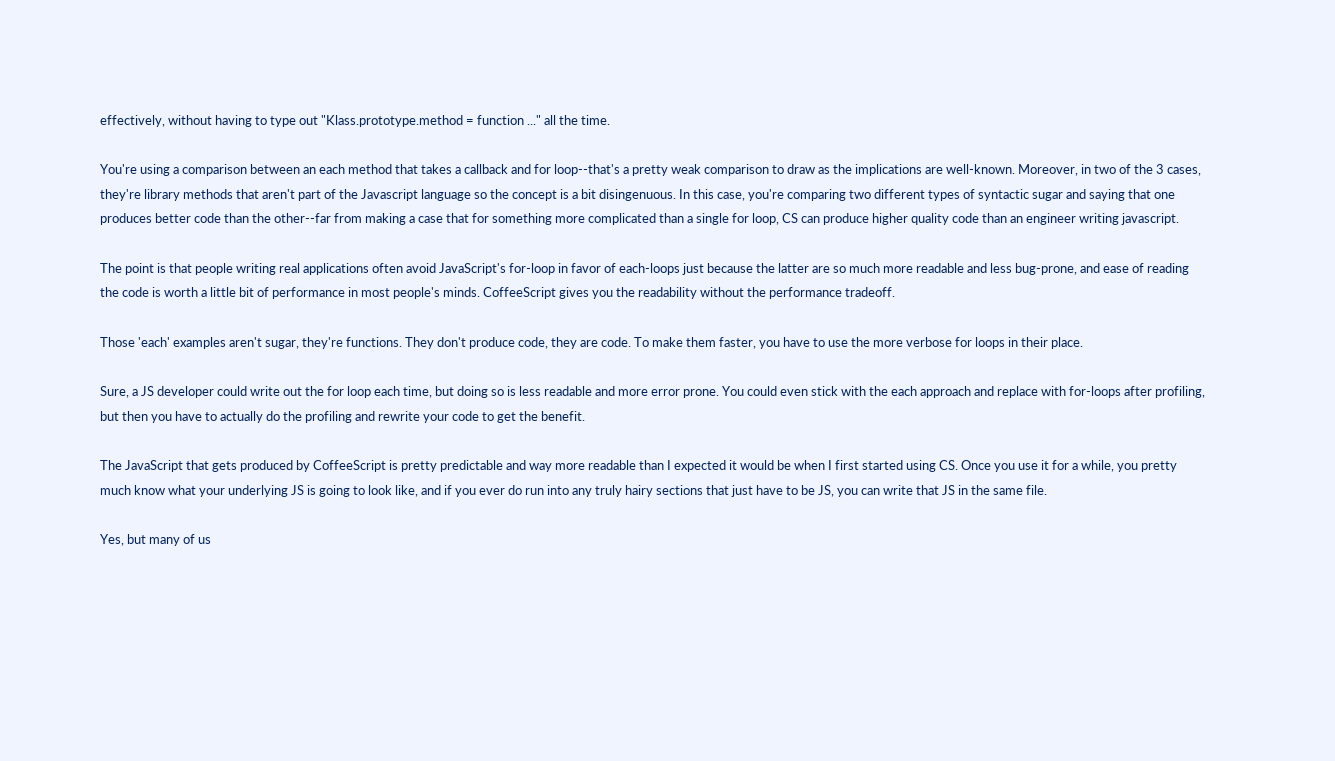effectively, without having to type out "Klass.prototype.method = function ..." all the time.

You're using a comparison between an each method that takes a callback and for loop--that's a pretty weak comparison to draw as the implications are well-known. Moreover, in two of the 3 cases, they're library methods that aren't part of the Javascript language so the concept is a bit disingenuous. In this case, you're comparing two different types of syntactic sugar and saying that one produces better code than the other--far from making a case that for something more complicated than a single for loop, CS can produce higher quality code than an engineer writing javascript.

The point is that people writing real applications often avoid JavaScript's for-loop in favor of each-loops just because the latter are so much more readable and less bug-prone, and ease of reading the code is worth a little bit of performance in most people's minds. CoffeeScript gives you the readability without the performance tradeoff.

Those 'each' examples aren't sugar, they're functions. They don't produce code, they are code. To make them faster, you have to use the more verbose for loops in their place.

Sure, a JS developer could write out the for loop each time, but doing so is less readable and more error prone. You could even stick with the each approach and replace with for-loops after profiling, but then you have to actually do the profiling and rewrite your code to get the benefit.

The JavaScript that gets produced by CoffeeScript is pretty predictable and way more readable than I expected it would be when I first started using CS. Once you use it for a while, you pretty much know what your underlying JS is going to look like, and if you ever do run into any truly hairy sections that just have to be JS, you can write that JS in the same file.

Yes, but many of us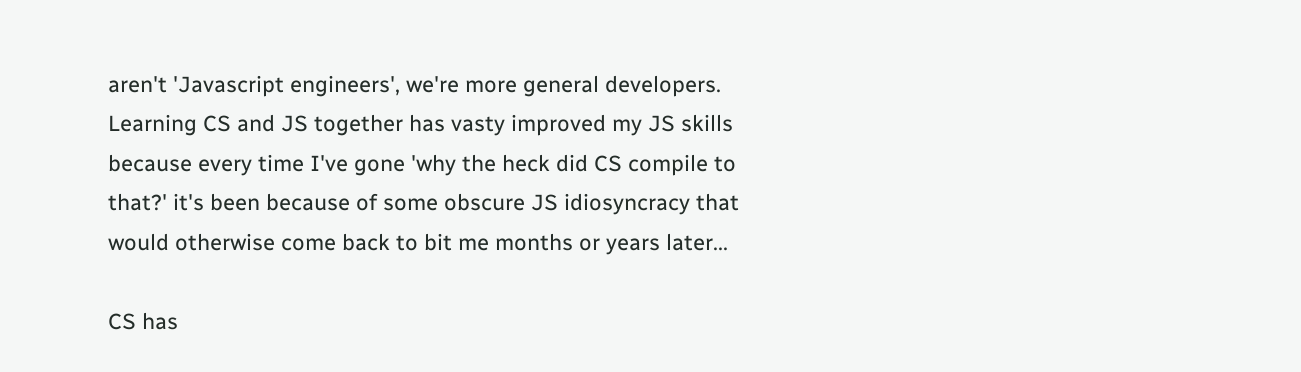aren't 'Javascript engineers', we're more general developers. Learning CS and JS together has vasty improved my JS skills because every time I've gone 'why the heck did CS compile to that?' it's been because of some obscure JS idiosyncracy that would otherwise come back to bit me months or years later...

CS has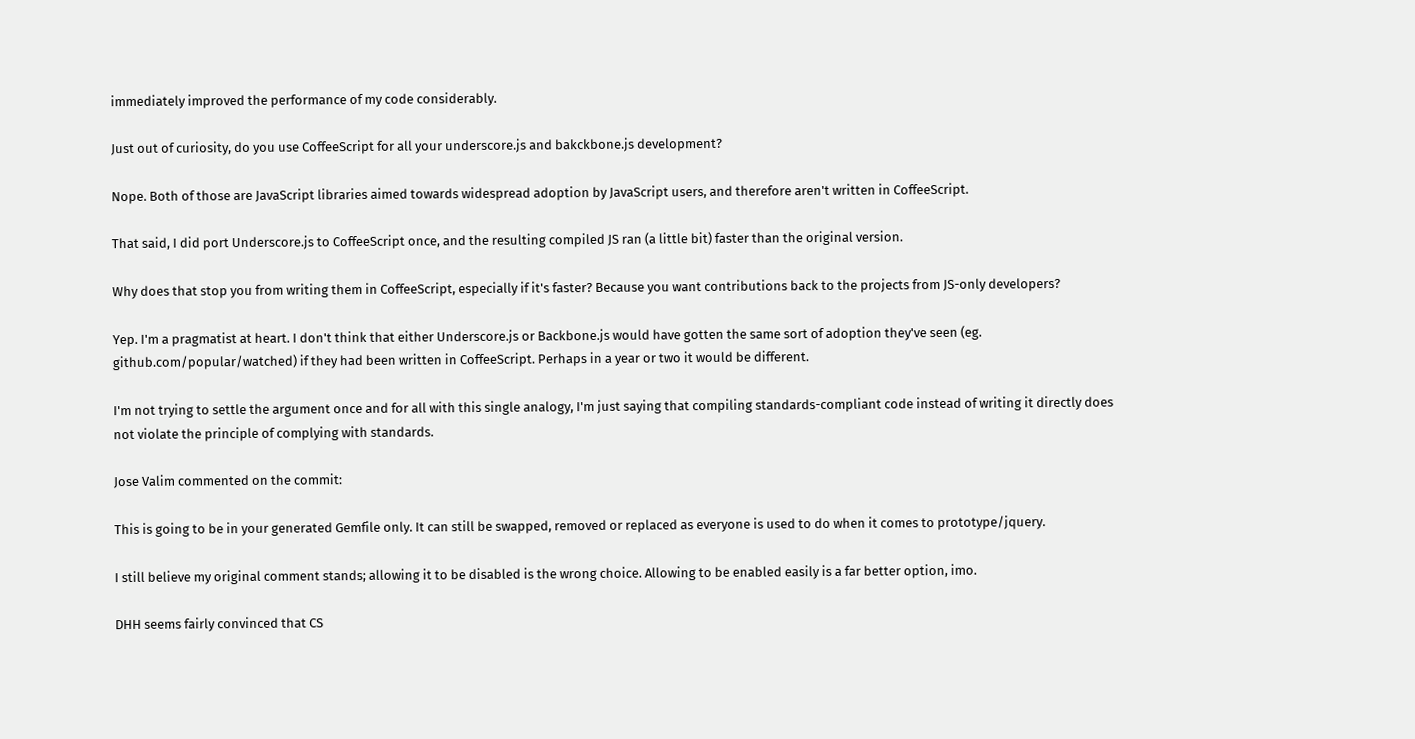immediately improved the performance of my code considerably.

Just out of curiosity, do you use CoffeeScript for all your underscore.js and bakckbone.js development?

Nope. Both of those are JavaScript libraries aimed towards widespread adoption by JavaScript users, and therefore aren't written in CoffeeScript.

That said, I did port Underscore.js to CoffeeScript once, and the resulting compiled JS ran (a little bit) faster than the original version.

Why does that stop you from writing them in CoffeeScript, especially if it's faster? Because you want contributions back to the projects from JS-only developers?

Yep. I'm a pragmatist at heart. I don't think that either Underscore.js or Backbone.js would have gotten the same sort of adoption they've seen (eg. github.com/popular/watched) if they had been written in CoffeeScript. Perhaps in a year or two it would be different.

I'm not trying to settle the argument once and for all with this single analogy, I'm just saying that compiling standards-compliant code instead of writing it directly does not violate the principle of complying with standards.

Jose Valim commented on the commit:

This is going to be in your generated Gemfile only. It can still be swapped, removed or replaced as everyone is used to do when it comes to prototype/jquery.

I still believe my original comment stands; allowing it to be disabled is the wrong choice. Allowing to be enabled easily is a far better option, imo.

DHH seems fairly convinced that CS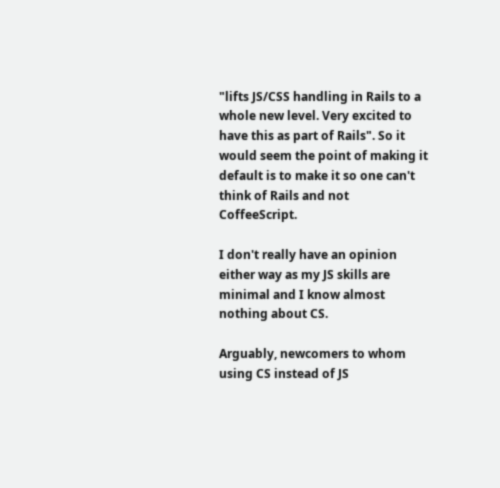"lifts JS/CSS handling in Rails to a whole new level. Very excited to have this as part of Rails". So it would seem the point of making it default is to make it so one can't think of Rails and not CoffeeScript.

I don't really have an opinion either way as my JS skills are minimal and I know almost nothing about CS.

Arguably, newcomers to whom using CS instead of JS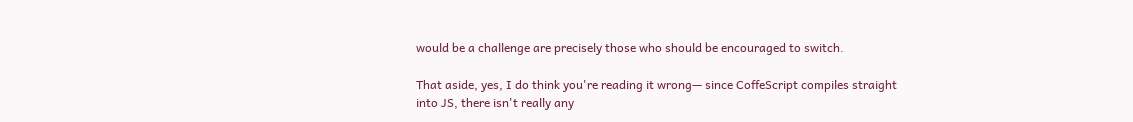would be a challenge are precisely those who should be encouraged to switch.

That aside, yes, I do think you're reading it wrong— since CoffeScript compiles straight into JS, there isn't really any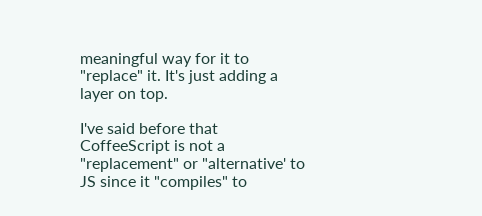meaningful way for it to "replace" it. It's just adding a layer on top.

I've said before that CoffeeScript is not a "replacement" or "alternative' to JS since it "compiles" to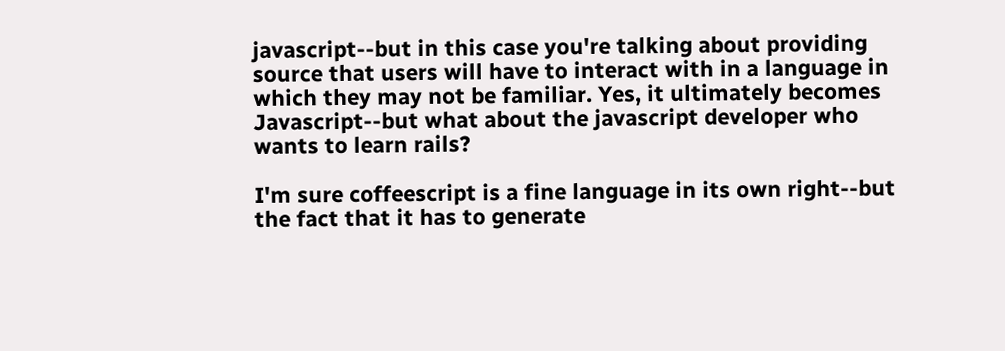javascript--but in this case you're talking about providing source that users will have to interact with in a language in which they may not be familiar. Yes, it ultimately becomes Javascript--but what about the javascript developer who wants to learn rails?

I'm sure coffeescript is a fine language in its own right--but the fact that it has to generate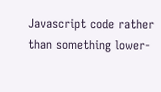Javascript code rather than something lower-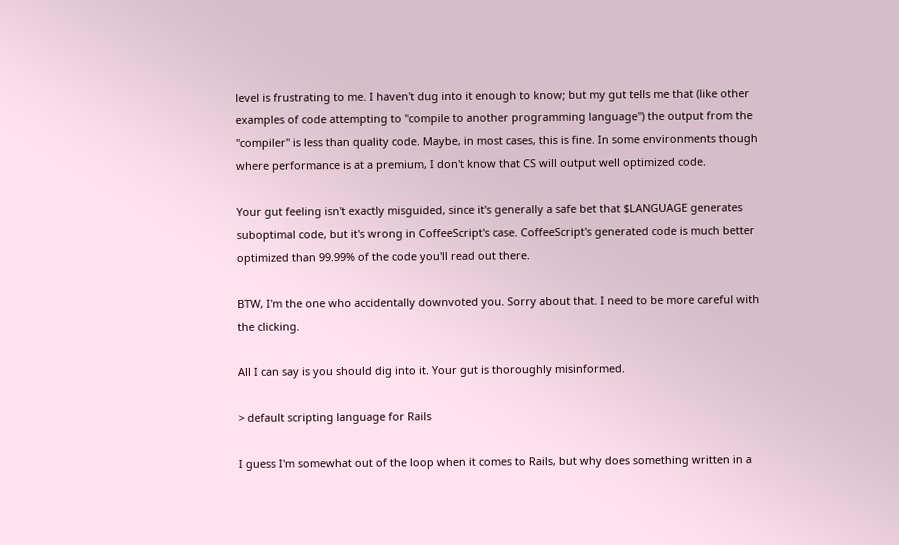level is frustrating to me. I haven't dug into it enough to know; but my gut tells me that (like other examples of code attempting to "compile to another programming language") the output from the "compiler" is less than quality code. Maybe, in most cases, this is fine. In some environments though where performance is at a premium, I don't know that CS will output well optimized code.

Your gut feeling isn't exactly misguided, since it's generally a safe bet that $LANGUAGE generates suboptimal code, but it's wrong in CoffeeScript's case. CoffeeScript's generated code is much better optimized than 99.99% of the code you'll read out there.

BTW, I'm the one who accidentally downvoted you. Sorry about that. I need to be more careful with the clicking.

All I can say is you should dig into it. Your gut is thoroughly misinformed.

> default scripting language for Rails

I guess I'm somewhat out of the loop when it comes to Rails, but why does something written in a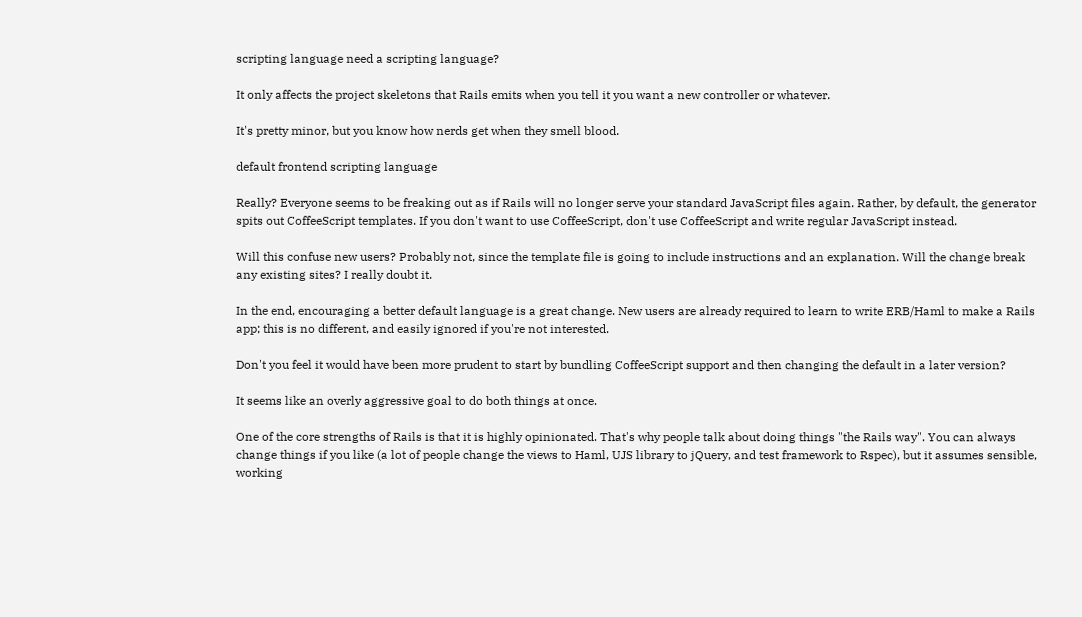scripting language need a scripting language?

It only affects the project skeletons that Rails emits when you tell it you want a new controller or whatever.

It's pretty minor, but you know how nerds get when they smell blood.

default frontend scripting language

Really? Everyone seems to be freaking out as if Rails will no longer serve your standard JavaScript files again. Rather, by default, the generator spits out CoffeeScript templates. If you don't want to use CoffeeScript, don't use CoffeeScript and write regular JavaScript instead.

Will this confuse new users? Probably not, since the template file is going to include instructions and an explanation. Will the change break any existing sites? I really doubt it.

In the end, encouraging a better default language is a great change. New users are already required to learn to write ERB/Haml to make a Rails app; this is no different, and easily ignored if you're not interested.

Don't you feel it would have been more prudent to start by bundling CoffeeScript support and then changing the default in a later version?

It seems like an overly aggressive goal to do both things at once.

One of the core strengths of Rails is that it is highly opinionated. That's why people talk about doing things "the Rails way". You can always change things if you like (a lot of people change the views to Haml, UJS library to jQuery, and test framework to Rspec), but it assumes sensible, working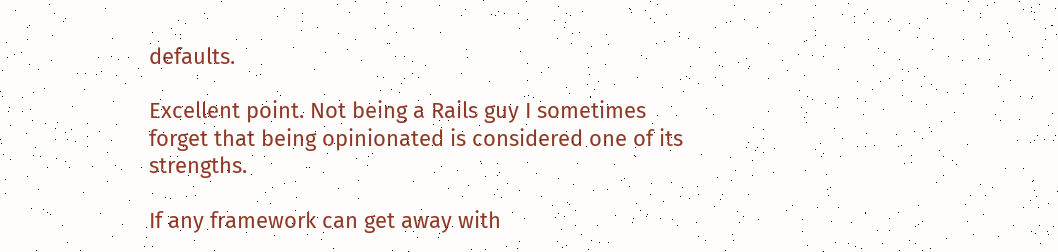defaults.

Excellent point. Not being a Rails guy I sometimes forget that being opinionated is considered one of its strengths.

If any framework can get away with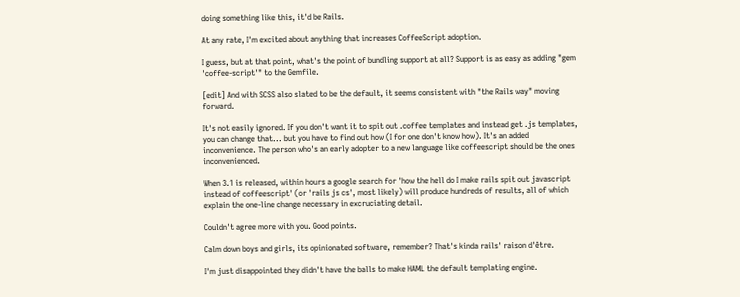doing something like this, it'd be Rails.

At any rate, I'm excited about anything that increases CoffeeScript adoption.

I guess, but at that point, what's the point of bundling support at all? Support is as easy as adding "gem 'coffee-script'" to the Gemfile.

[edit] And with SCSS also slated to be the default, it seems consistent with "the Rails way" moving forward.

It's not easily ignored. If you don't want it to spit out .coffee templates and instead get .js templates, you can change that... but you have to find out how (I for one don't know how). It's an added inconvenience. The person who's an early adopter to a new language like coffeescript should be the ones inconvenienced.

When 3.1 is released, within hours a google search for 'how the hell do I make rails spit out javascript instead of coffeescript' (or 'rails js cs', most likely) will produce hundreds of results, all of which explain the one-line change necessary in excruciating detail.

Couldn't agree more with you. Good points.

Calm down boys and girls, its opinionated software, remember? That's kinda rails' raison d'être.

I'm just disappointed they didn't have the balls to make HAML the default templating engine.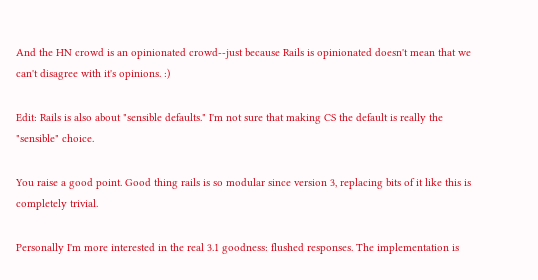And the HN crowd is an opinionated crowd--just because Rails is opinionated doesn't mean that we can't disagree with it's opinions. :)

Edit: Rails is also about "sensible defaults." I'm not sure that making CS the default is really the "sensible" choice.

You raise a good point. Good thing rails is so modular since version 3, replacing bits of it like this is completely trivial.

Personally I'm more interested in the real 3.1 goodness: flushed responses. The implementation is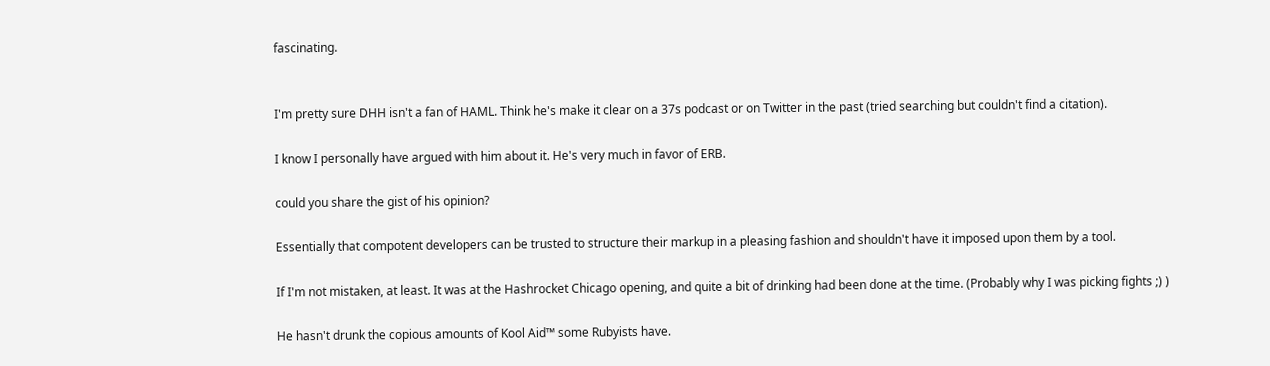fascinating.


I'm pretty sure DHH isn't a fan of HAML. Think he's make it clear on a 37s podcast or on Twitter in the past (tried searching but couldn't find a citation).

I know I personally have argued with him about it. He's very much in favor of ERB.

could you share the gist of his opinion?

Essentially that compotent developers can be trusted to structure their markup in a pleasing fashion and shouldn't have it imposed upon them by a tool.

If I'm not mistaken, at least. It was at the Hashrocket Chicago opening, and quite a bit of drinking had been done at the time. (Probably why I was picking fights ;) )

He hasn't drunk the copious amounts of Kool Aid™ some Rubyists have.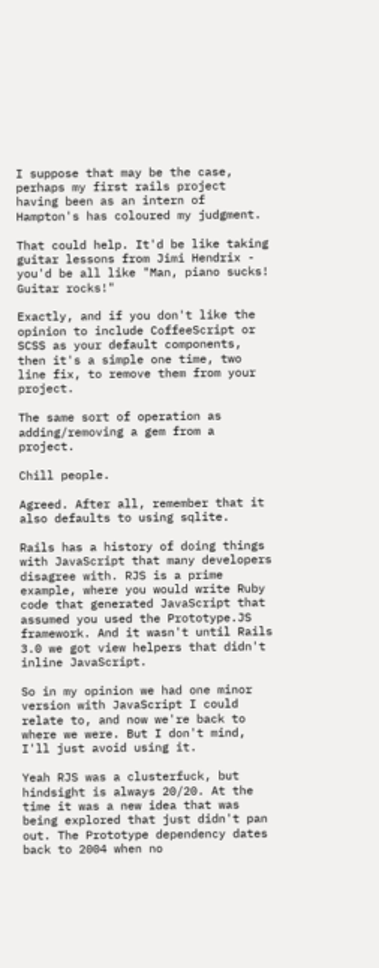I suppose that may be the case, perhaps my first rails project having been as an intern of Hampton's has coloured my judgment.

That could help. It'd be like taking guitar lessons from Jimi Hendrix - you'd be all like "Man, piano sucks! Guitar rocks!"

Exactly, and if you don't like the opinion to include CoffeeScript or SCSS as your default components, then it's a simple one time, two line fix, to remove them from your project.

The same sort of operation as adding/removing a gem from a project.

Chill people.

Agreed. After all, remember that it also defaults to using sqlite.

Rails has a history of doing things with JavaScript that many developers disagree with. RJS is a prime example, where you would write Ruby code that generated JavaScript that assumed you used the Prototype.JS framework. And it wasn't until Rails 3.0 we got view helpers that didn't inline JavaScript.

So in my opinion we had one minor version with JavaScript I could relate to, and now we're back to where we were. But I don't mind, I'll just avoid using it.

Yeah RJS was a clusterfuck, but hindsight is always 20/20. At the time it was a new idea that was being explored that just didn't pan out. The Prototype dependency dates back to 2004 when no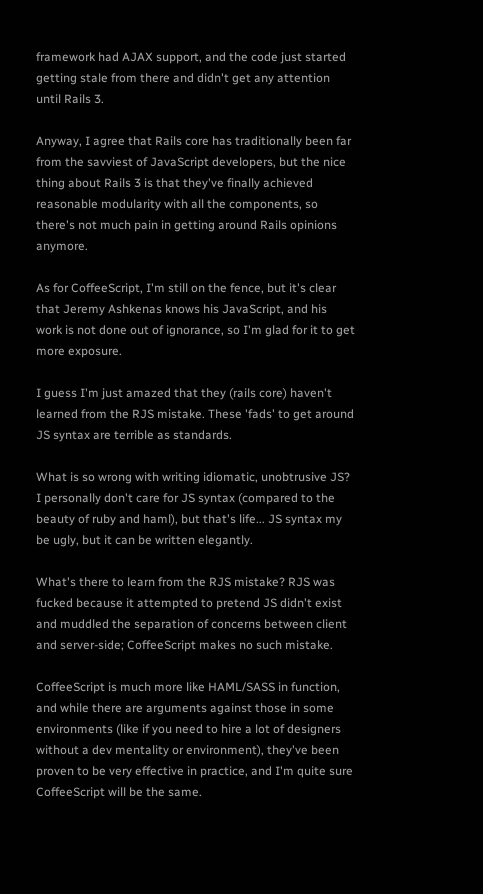framework had AJAX support, and the code just started getting stale from there and didn't get any attention until Rails 3.

Anyway, I agree that Rails core has traditionally been far from the savviest of JavaScript developers, but the nice thing about Rails 3 is that they've finally achieved reasonable modularity with all the components, so there's not much pain in getting around Rails opinions anymore.

As for CoffeeScript, I'm still on the fence, but it's clear that Jeremy Ashkenas knows his JavaScript, and his work is not done out of ignorance, so I'm glad for it to get more exposure.

I guess I'm just amazed that they (rails core) haven't learned from the RJS mistake. These 'fads' to get around JS syntax are terrible as standards.

What is so wrong with writing idiomatic, unobtrusive JS? I personally don't care for JS syntax (compared to the beauty of ruby and haml), but that's life... JS syntax my be ugly, but it can be written elegantly.

What's there to learn from the RJS mistake? RJS was fucked because it attempted to pretend JS didn't exist and muddled the separation of concerns between client and server-side; CoffeeScript makes no such mistake.

CoffeeScript is much more like HAML/SASS in function, and while there are arguments against those in some environments (like if you need to hire a lot of designers without a dev mentality or environment), they've been proven to be very effective in practice, and I'm quite sure CoffeeScript will be the same.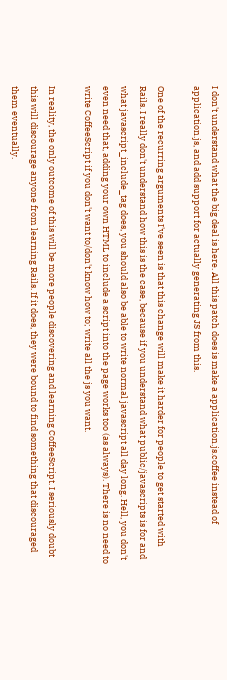I don't understand what the big deal is here. All this patch does is make a application.js.coffee instead of application.js, and add support for actually generating JS from this.

One of the recurring arguments I've seen is that this change will make it harder for people to get started with Rails. I really don't understand how this is the case, because if you understand what public/javascripts is for and what javascript_include_tag does, you should also be able to write normal javascript all day long. Hell, you don't even need that, adding your own HTML to include a script into the page works too (as always). There is no need to write CoffeeScript if you don't want to/don't know how to; write all the js you want.

In reality, the only outcome of this will be more people discovering and learning CoffeeScript. I seriously doubt this will discourage anyone from learning Rails. If it does, they were bound to find something that discouraged them eventually.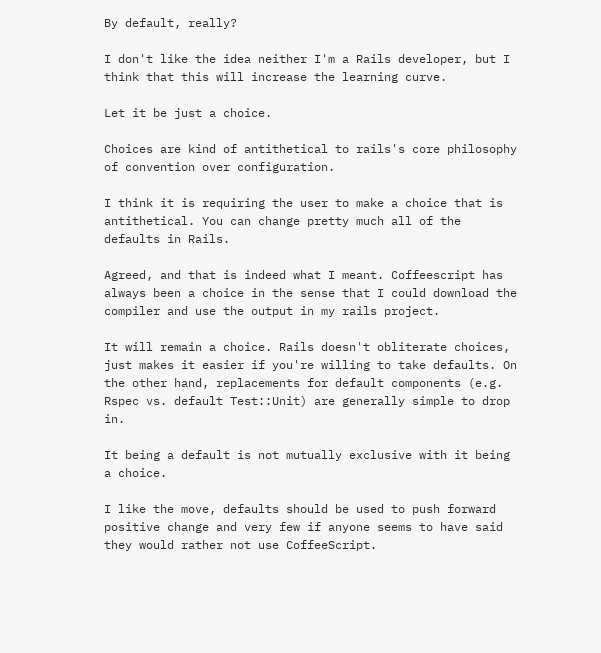By default, really?

I don't like the idea neither I'm a Rails developer, but I think that this will increase the learning curve.

Let it be just a choice.

Choices are kind of antithetical to rails's core philosophy of convention over configuration.

I think it is requiring the user to make a choice that is antithetical. You can change pretty much all of the defaults in Rails.

Agreed, and that is indeed what I meant. Coffeescript has always been a choice in the sense that I could download the compiler and use the output in my rails project.

It will remain a choice. Rails doesn't obliterate choices, just makes it easier if you're willing to take defaults. On the other hand, replacements for default components (e.g. Rspec vs. default Test::Unit) are generally simple to drop in.

It being a default is not mutually exclusive with it being a choice.

I like the move, defaults should be used to push forward positive change and very few if anyone seems to have said they would rather not use CoffeeScript.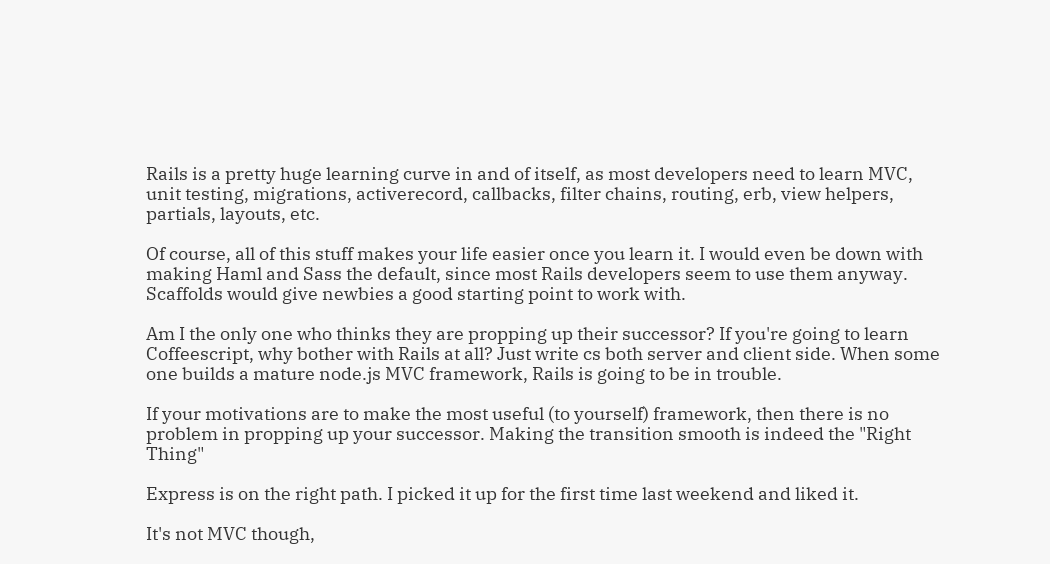Rails is a pretty huge learning curve in and of itself, as most developers need to learn MVC, unit testing, migrations, activerecord, callbacks, filter chains, routing, erb, view helpers, partials, layouts, etc.

Of course, all of this stuff makes your life easier once you learn it. I would even be down with making Haml and Sass the default, since most Rails developers seem to use them anyway. Scaffolds would give newbies a good starting point to work with.

Am I the only one who thinks they are propping up their successor? If you're going to learn Coffeescript, why bother with Rails at all? Just write cs both server and client side. When some one builds a mature node.js MVC framework, Rails is going to be in trouble.

If your motivations are to make the most useful (to yourself) framework, then there is no problem in propping up your successor. Making the transition smooth is indeed the "Right Thing"

Express is on the right path. I picked it up for the first time last weekend and liked it.

It's not MVC though,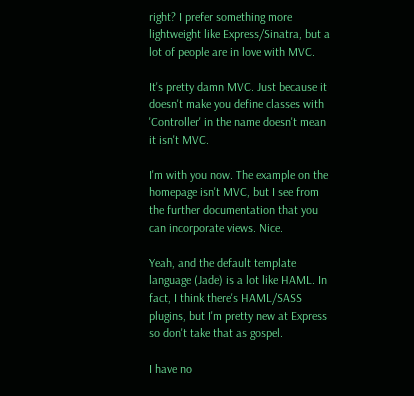right? I prefer something more lightweight like Express/Sinatra, but a lot of people are in love with MVC.

It's pretty damn MVC. Just because it doesn't make you define classes with 'Controller' in the name doesn't mean it isn't MVC.

I'm with you now. The example on the homepage isn't MVC, but I see from the further documentation that you can incorporate views. Nice.

Yeah, and the default template language (Jade) is a lot like HAML. In fact, I think there's HAML/SASS plugins, but I'm pretty new at Express so don't take that as gospel.

I have no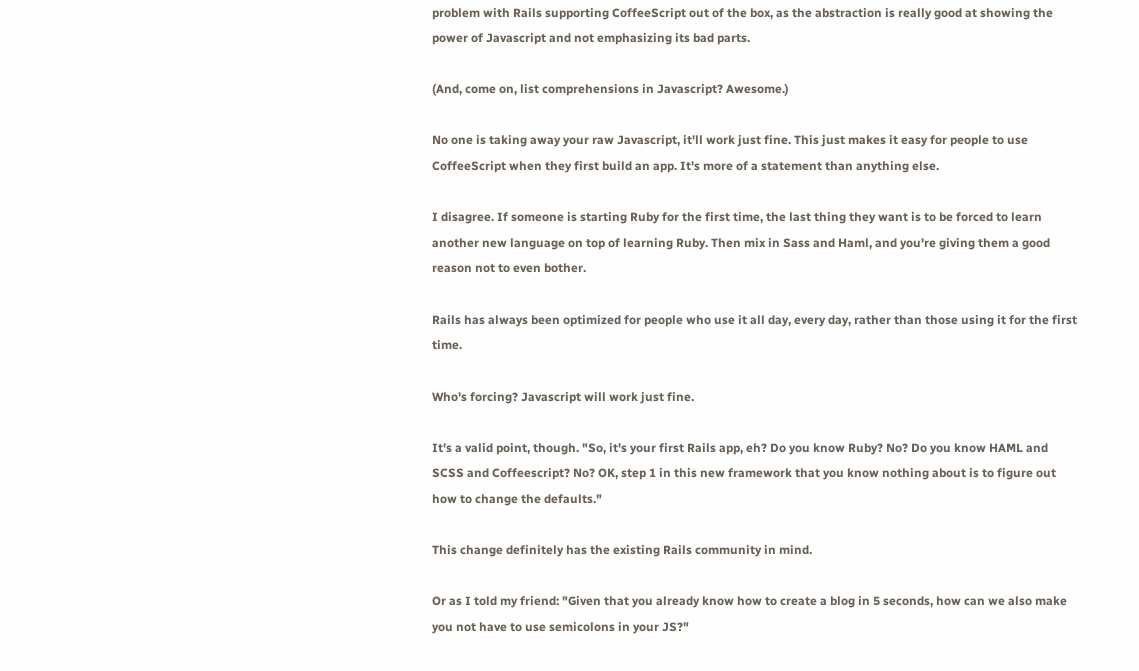problem with Rails supporting CoffeeScript out of the box, as the abstraction is really good at showing the power of Javascript and not emphasizing its bad parts.

(And, come on, list comprehensions in Javascript? Awesome.)

No one is taking away your raw Javascript, it'll work just fine. This just makes it easy for people to use CoffeeScript when they first build an app. It's more of a statement than anything else.

I disagree. If someone is starting Ruby for the first time, the last thing they want is to be forced to learn another new language on top of learning Ruby. Then mix in Sass and Haml, and you're giving them a good reason not to even bother.

Rails has always been optimized for people who use it all day, every day, rather than those using it for the first time.

Who's forcing? Javascript will work just fine.

It's a valid point, though. "So, it's your first Rails app, eh? Do you know Ruby? No? Do you know HAML and SCSS and Coffeescript? No? OK, step 1 in this new framework that you know nothing about is to figure out how to change the defaults."

This change definitely has the existing Rails community in mind.

Or as I told my friend: "Given that you already know how to create a blog in 5 seconds, how can we also make you not have to use semicolons in your JS?"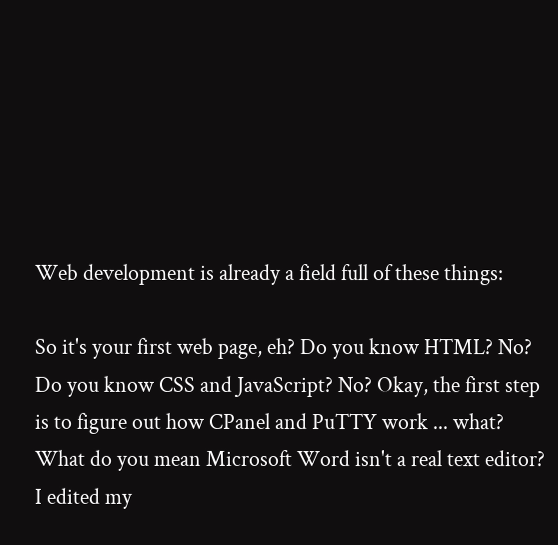Web development is already a field full of these things:

So it's your first web page, eh? Do you know HTML? No? Do you know CSS and JavaScript? No? Okay, the first step is to figure out how CPanel and PuTTY work ... what? What do you mean Microsoft Word isn't a real text editor? I edited my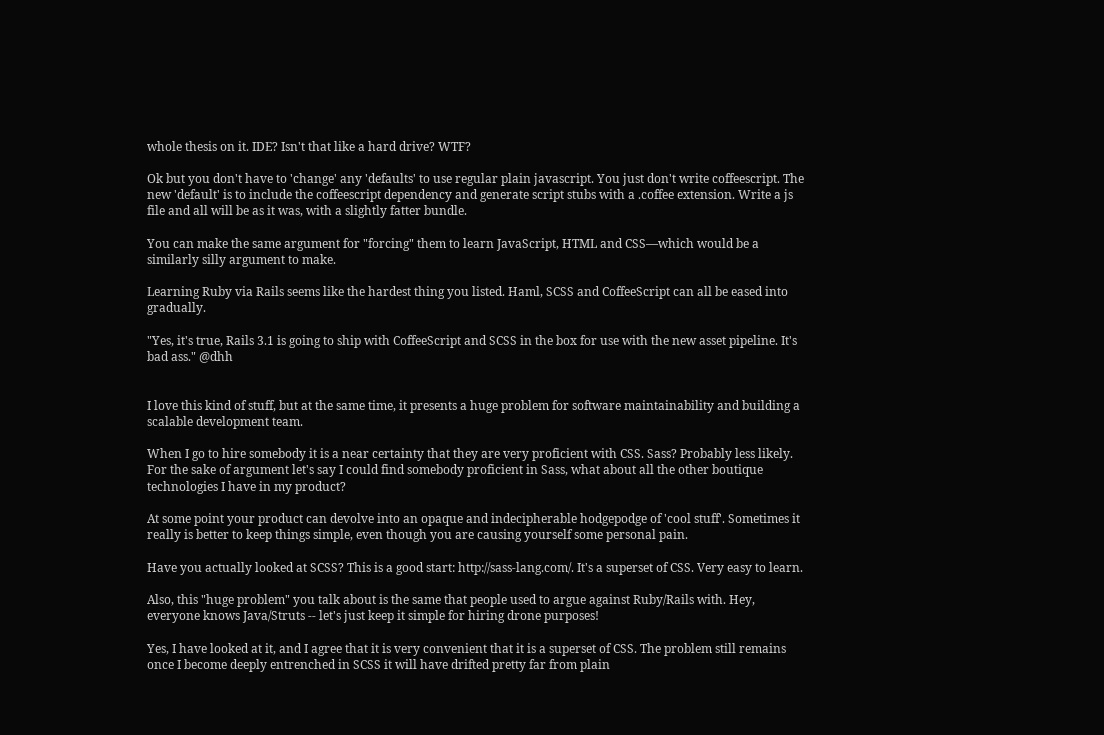whole thesis on it. IDE? Isn't that like a hard drive? WTF?

Ok but you don't have to 'change' any 'defaults' to use regular plain javascript. You just don't write coffeescript. The new 'default' is to include the coffeescript dependency and generate script stubs with a .coffee extension. Write a js file and all will be as it was, with a slightly fatter bundle.

You can make the same argument for "forcing" them to learn JavaScript, HTML and CSS—which would be a similarly silly argument to make.

Learning Ruby via Rails seems like the hardest thing you listed. Haml, SCSS and CoffeeScript can all be eased into gradually.

"Yes, it's true, Rails 3.1 is going to ship with CoffeeScript and SCSS in the box for use with the new asset pipeline. It's bad ass." @dhh


I love this kind of stuff, but at the same time, it presents a huge problem for software maintainability and building a scalable development team.

When I go to hire somebody it is a near certainty that they are very proficient with CSS. Sass? Probably less likely. For the sake of argument let's say I could find somebody proficient in Sass, what about all the other boutique technologies I have in my product?

At some point your product can devolve into an opaque and indecipherable hodgepodge of 'cool stuff'. Sometimes it really is better to keep things simple, even though you are causing yourself some personal pain.

Have you actually looked at SCSS? This is a good start: http://sass-lang.com/. It's a superset of CSS. Very easy to learn.

Also, this "huge problem" you talk about is the same that people used to argue against Ruby/Rails with. Hey, everyone knows Java/Struts -- let's just keep it simple for hiring drone purposes!

Yes, I have looked at it, and I agree that it is very convenient that it is a superset of CSS. The problem still remains once I become deeply entrenched in SCSS it will have drifted pretty far from plain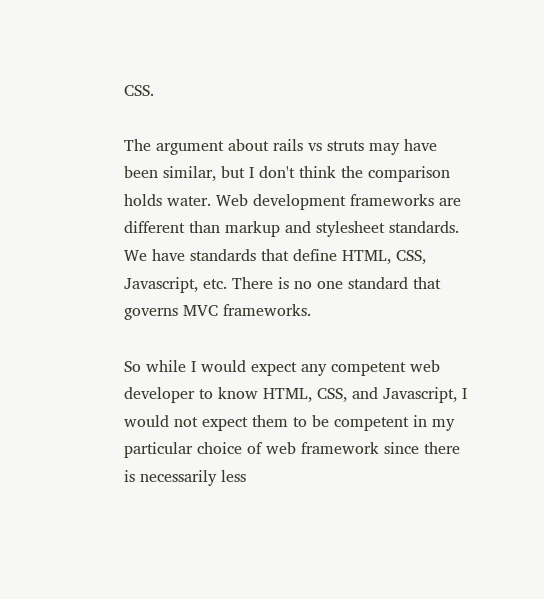CSS.

The argument about rails vs struts may have been similar, but I don't think the comparison holds water. Web development frameworks are different than markup and stylesheet standards. We have standards that define HTML, CSS, Javascript, etc. There is no one standard that governs MVC frameworks.

So while I would expect any competent web developer to know HTML, CSS, and Javascript, I would not expect them to be competent in my particular choice of web framework since there is necessarily less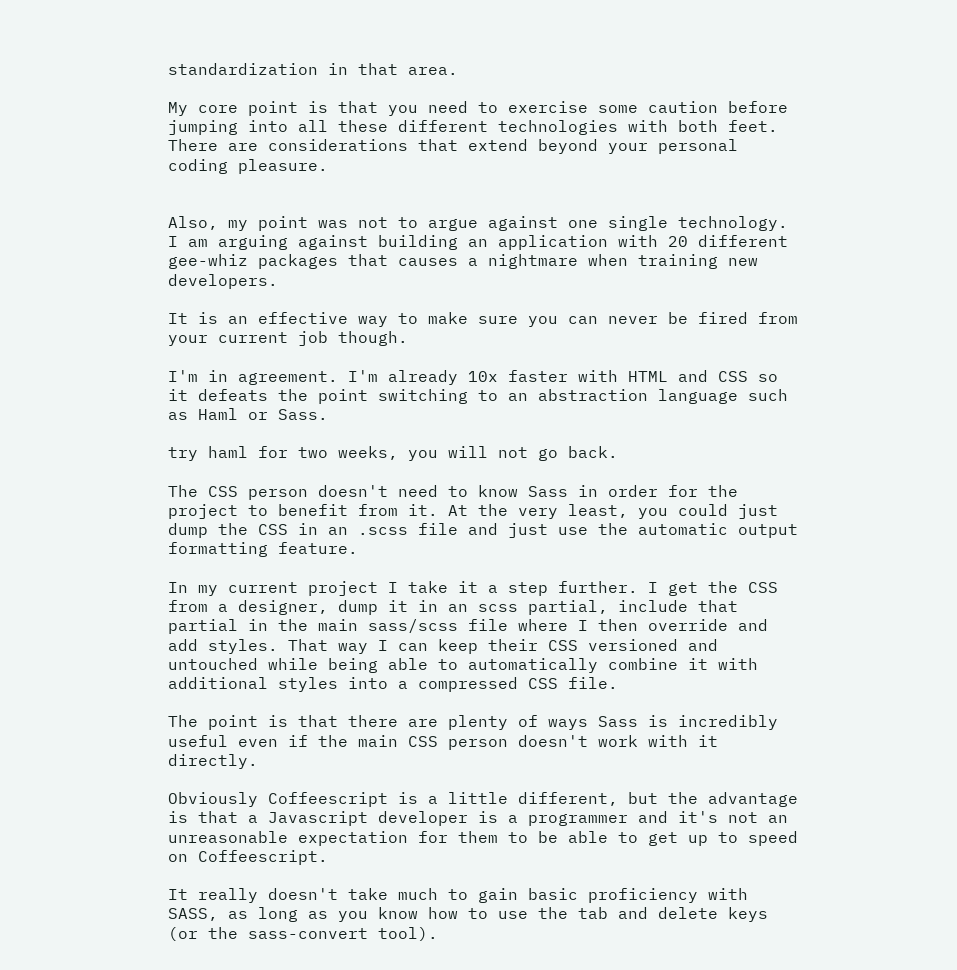standardization in that area.

My core point is that you need to exercise some caution before jumping into all these different technologies with both feet. There are considerations that extend beyond your personal coding pleasure.


Also, my point was not to argue against one single technology. I am arguing against building an application with 20 different gee-whiz packages that causes a nightmare when training new developers.

It is an effective way to make sure you can never be fired from your current job though.

I'm in agreement. I'm already 10x faster with HTML and CSS so it defeats the point switching to an abstraction language such as Haml or Sass.

try haml for two weeks, you will not go back.

The CSS person doesn't need to know Sass in order for the project to benefit from it. At the very least, you could just dump the CSS in an .scss file and just use the automatic output formatting feature.

In my current project I take it a step further. I get the CSS from a designer, dump it in an scss partial, include that partial in the main sass/scss file where I then override and add styles. That way I can keep their CSS versioned and untouched while being able to automatically combine it with additional styles into a compressed CSS file.

The point is that there are plenty of ways Sass is incredibly useful even if the main CSS person doesn't work with it directly.

Obviously Coffeescript is a little different, but the advantage is that a Javascript developer is a programmer and it's not an unreasonable expectation for them to be able to get up to speed on Coffeescript.

It really doesn't take much to gain basic proficiency with SASS, as long as you know how to use the tab and delete keys (or the sass-convert tool).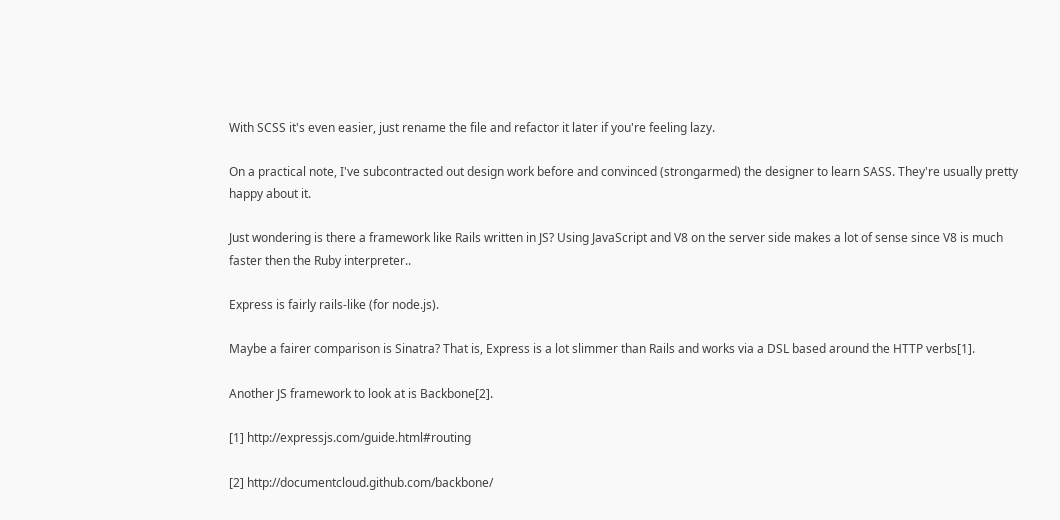With SCSS it's even easier, just rename the file and refactor it later if you're feeling lazy.

On a practical note, I've subcontracted out design work before and convinced (strongarmed) the designer to learn SASS. They're usually pretty happy about it.

Just wondering is there a framework like Rails written in JS? Using JavaScript and V8 on the server side makes a lot of sense since V8 is much faster then the Ruby interpreter..

Express is fairly rails-like (for node.js).

Maybe a fairer comparison is Sinatra? That is, Express is a lot slimmer than Rails and works via a DSL based around the HTTP verbs[1].

Another JS framework to look at is Backbone[2].

[1] http://expressjs.com/guide.html#routing

[2] http://documentcloud.github.com/backbone/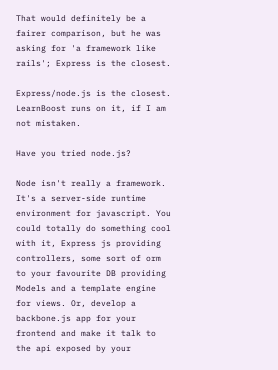That would definitely be a fairer comparison, but he was asking for 'a framework like rails'; Express is the closest.

Express/node.js is the closest. LearnBoost runs on it, if I am not mistaken.

Have you tried node.js?

Node isn't really a framework. It's a server-side runtime environment for javascript. You could totally do something cool with it, Express js providing controllers, some sort of orm to your favourite DB providing Models and a template engine for views. Or, develop a backbone.js app for your frontend and make it talk to the api exposed by your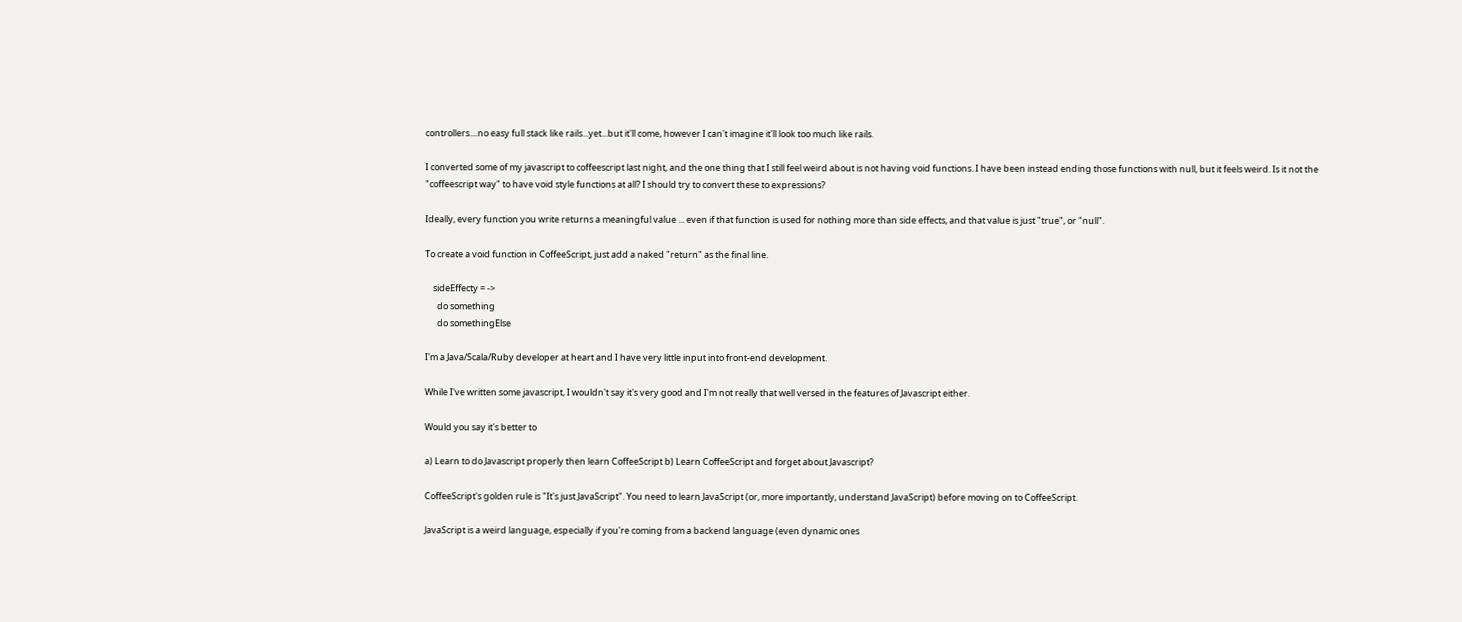controllers....no easy full stack like rails...yet...but it'll come, however I can't imagine it'll look too much like rails.

I converted some of my javascript to coffeescript last night, and the one thing that I still feel weird about is not having void functions. I have been instead ending those functions with null, but it feels weird. Is it not the "coffeescript way" to have void style functions at all? I should try to convert these to expressions?

Ideally, every function you write returns a meaningful value ... even if that function is used for nothing more than side effects, and that value is just "true", or "null".

To create a void function in CoffeeScript, just add a naked "return" as the final line.

    sideEffecty = ->
      do something
      do somethingElse

I'm a Java/Scala/Ruby developer at heart and I have very little input into front-end development.

While I've written some javascript, I wouldn't say it's very good and I'm not really that well versed in the features of Javascript either.

Would you say it's better to

a) Learn to do Javascript properly then learn CoffeeScript b) Learn CoffeeScript and forget about Javascript?

CoffeeScript's golden rule is "It's just JavaScript". You need to learn JavaScript (or, more importantly, understand JavaScript) before moving on to CoffeeScript.

JavaScript is a weird language, especially if you're coming from a backend language (even dynamic ones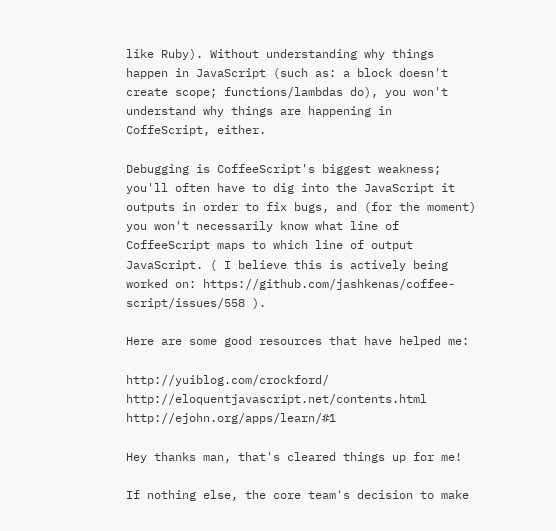like Ruby). Without understanding why things happen in JavaScript (such as: a block doesn't create scope; functions/lambdas do), you won't understand why things are happening in CoffeScript, either.

Debugging is CoffeeScript's biggest weakness; you'll often have to dig into the JavaScript it outputs in order to fix bugs, and (for the moment) you won't necessarily know what line of CoffeeScript maps to which line of output JavaScript. ( I believe this is actively being worked on: https://github.com/jashkenas/coffee-script/issues/558 ).

Here are some good resources that have helped me:

http://yuiblog.com/crockford/ http://eloquentjavascript.net/contents.html http://ejohn.org/apps/learn/#1

Hey thanks man, that's cleared things up for me!

If nothing else, the core team's decision to make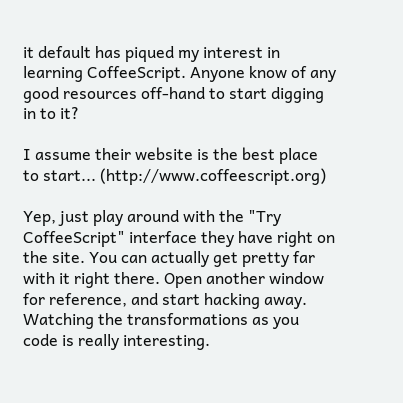it default has piqued my interest in learning CoffeeScript. Anyone know of any good resources off-hand to start digging in to it?

I assume their website is the best place to start... (http://www.coffeescript.org)

Yep, just play around with the "Try CoffeeScript" interface they have right on the site. You can actually get pretty far with it right there. Open another window for reference, and start hacking away. Watching the transformations as you code is really interesting.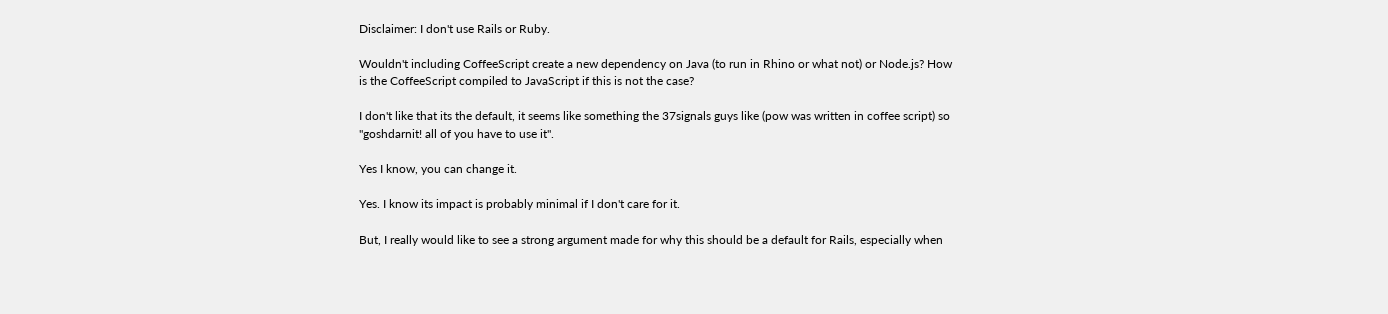Disclaimer: I don't use Rails or Ruby.

Wouldn't including CoffeeScript create a new dependency on Java (to run in Rhino or what not) or Node.js? How is the CoffeeScript compiled to JavaScript if this is not the case?

I don't like that its the default, it seems like something the 37signals guys like (pow was written in coffee script) so "goshdarnit! all of you have to use it".

Yes I know, you can change it.

Yes. I know its impact is probably minimal if I don't care for it.

But, I really would like to see a strong argument made for why this should be a default for Rails, especially when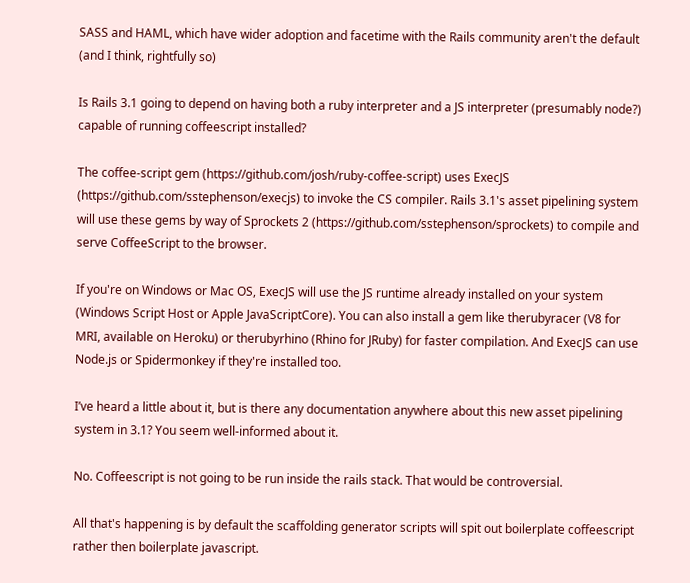SASS and HAML, which have wider adoption and facetime with the Rails community aren't the default (and I think, rightfully so)

Is Rails 3.1 going to depend on having both a ruby interpreter and a JS interpreter (presumably node?) capable of running coffeescript installed?

The coffee-script gem (https://github.com/josh/ruby-coffee-script) uses ExecJS (https://github.com/sstephenson/execjs) to invoke the CS compiler. Rails 3.1's asset pipelining system will use these gems by way of Sprockets 2 (https://github.com/sstephenson/sprockets) to compile and serve CoffeeScript to the browser.

If you're on Windows or Mac OS, ExecJS will use the JS runtime already installed on your system (Windows Script Host or Apple JavaScriptCore). You can also install a gem like therubyracer (V8 for MRI, available on Heroku) or therubyrhino (Rhino for JRuby) for faster compilation. And ExecJS can use Node.js or Spidermonkey if they're installed too.

I’ve heard a little about it, but is there any documentation anywhere about this new asset pipelining system in 3.1? You seem well-informed about it.

No. Coffeescript is not going to be run inside the rails stack. That would be controversial.

All that's happening is by default the scaffolding generator scripts will spit out boilerplate coffeescript rather then boilerplate javascript.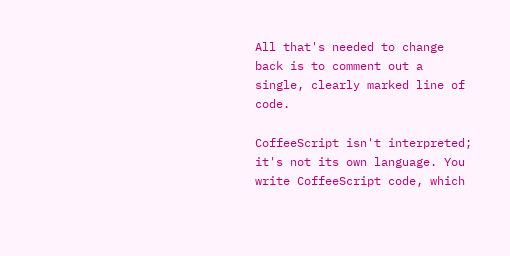All that's needed to change back is to comment out a single, clearly marked line of code.

CoffeeScript isn't interpreted; it's not its own language. You write CoffeeScript code, which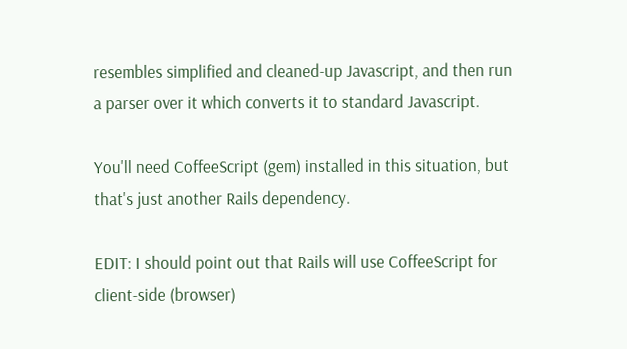resembles simplified and cleaned-up Javascript, and then run a parser over it which converts it to standard Javascript.

You'll need CoffeeScript (gem) installed in this situation, but that's just another Rails dependency.

EDIT: I should point out that Rails will use CoffeeScript for client-side (browser)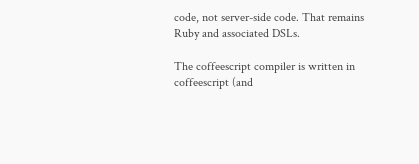code, not server-side code. That remains Ruby and associated DSLs.

The coffeescript compiler is written in coffeescript (and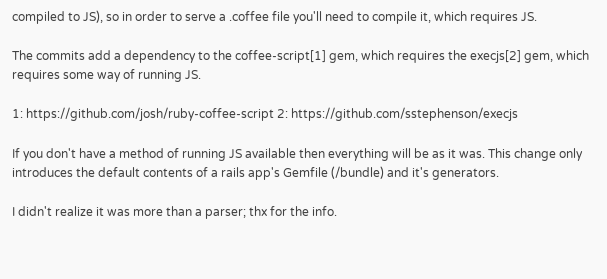compiled to JS), so in order to serve a .coffee file you'll need to compile it, which requires JS.

The commits add a dependency to the coffee-script[1] gem, which requires the execjs[2] gem, which requires some way of running JS.

1: https://github.com/josh/ruby-coffee-script 2: https://github.com/sstephenson/execjs

If you don't have a method of running JS available then everything will be as it was. This change only introduces the default contents of a rails app's Gemfile (/bundle) and it's generators.

I didn't realize it was more than a parser; thx for the info.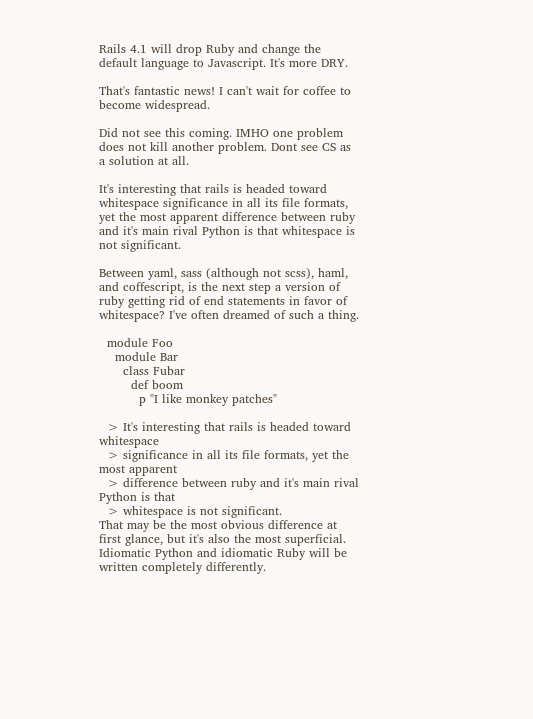Rails 4.1 will drop Ruby and change the default language to Javascript. It's more DRY.

That's fantastic news! I can't wait for coffee to become widespread.

Did not see this coming. IMHO one problem does not kill another problem. Dont see CS as a solution at all.

It's interesting that rails is headed toward whitespace significance in all its file formats, yet the most apparent difference between ruby and it's main rival Python is that whitespace is not significant.

Between yaml, sass (although not scss), haml, and coffescript, is the next step a version of ruby getting rid of end statements in favor of whitespace? I've often dreamed of such a thing.

  module Foo
    module Bar
      class Fubar
        def boom
          p "I like monkey patches"

  > It's interesting that rails is headed toward whitespace
  > significance in all its file formats, yet the most apparent
  > difference between ruby and it's main rival Python is that
  > whitespace is not significant.
That may be the most obvious difference at first glance, but it's also the most superficial. Idiomatic Python and idiomatic Ruby will be written completely differently.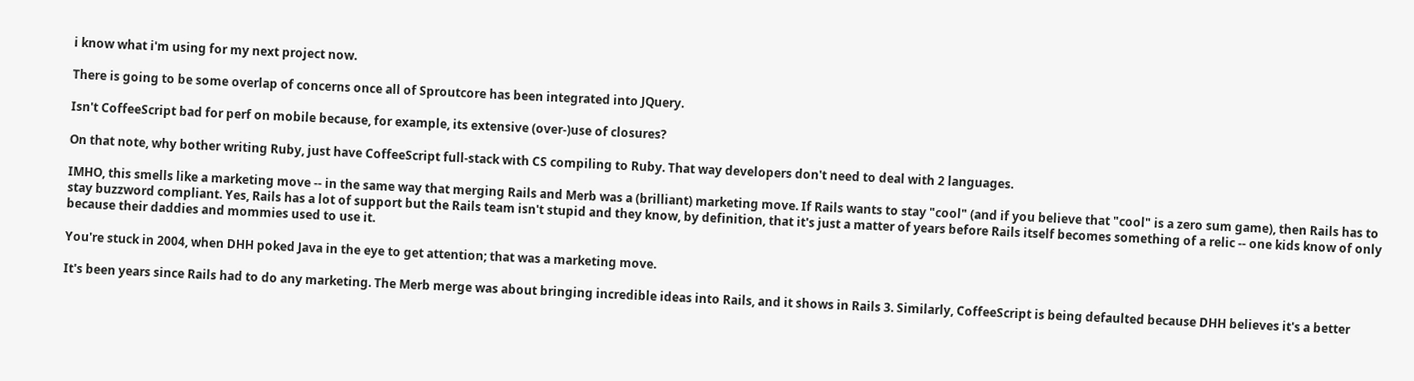i know what i'm using for my next project now.

There is going to be some overlap of concerns once all of Sproutcore has been integrated into JQuery.

Isn't CoffeeScript bad for perf on mobile because, for example, its extensive (over-)use of closures?

On that note, why bother writing Ruby, just have CoffeeScript full-stack with CS compiling to Ruby. That way developers don't need to deal with 2 languages.

IMHO, this smells like a marketing move -- in the same way that merging Rails and Merb was a (brilliant) marketing move. If Rails wants to stay "cool" (and if you believe that "cool" is a zero sum game), then Rails has to stay buzzword compliant. Yes, Rails has a lot of support but the Rails team isn't stupid and they know, by definition, that it's just a matter of years before Rails itself becomes something of a relic -- one kids know of only because their daddies and mommies used to use it.

You're stuck in 2004, when DHH poked Java in the eye to get attention; that was a marketing move.

It's been years since Rails had to do any marketing. The Merb merge was about bringing incredible ideas into Rails, and it shows in Rails 3. Similarly, CoffeeScript is being defaulted because DHH believes it's a better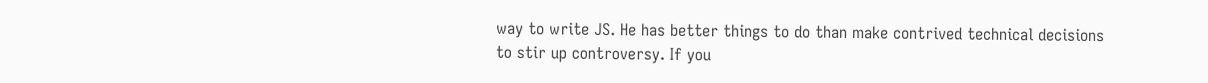way to write JS. He has better things to do than make contrived technical decisions to stir up controversy. If you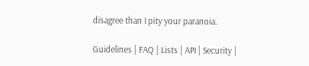disagree than I pity your paranoia.

Guidelines | FAQ | Lists | API | Security |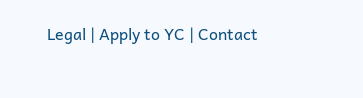Legal | Apply to YC | Contact